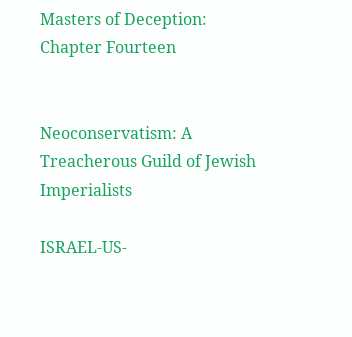Masters of Deception: Chapter Fourteen


Neoconservatism: A Treacherous Guild of Jewish Imperialists

ISRAEL-US-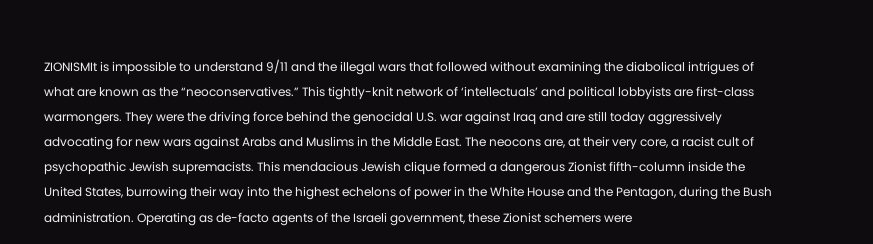ZIONISMIt is impossible to understand 9/11 and the illegal wars that followed without examining the diabolical intrigues of what are known as the “neoconservatives.” This tightly-knit network of ‘intellectuals’ and political lobbyists are first-class warmongers. They were the driving force behind the genocidal U.S. war against Iraq and are still today aggressively advocating for new wars against Arabs and Muslims in the Middle East. The neocons are, at their very core, a racist cult of psychopathic Jewish supremacists. This mendacious Jewish clique formed a dangerous Zionist fifth-column inside the United States, burrowing their way into the highest echelons of power in the White House and the Pentagon, during the Bush administration. Operating as de-facto agents of the Israeli government, these Zionist schemers were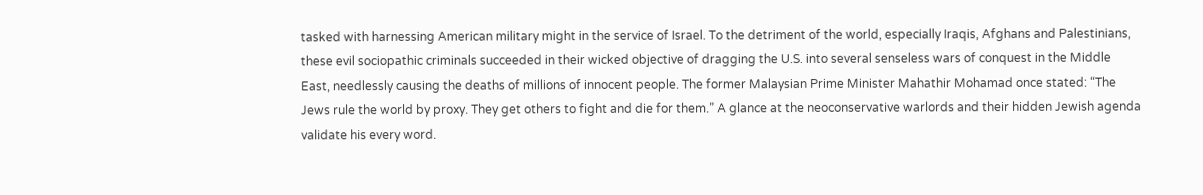tasked with harnessing American military might in the service of Israel. To the detriment of the world, especially Iraqis, Afghans and Palestinians, these evil sociopathic criminals succeeded in their wicked objective of dragging the U.S. into several senseless wars of conquest in the Middle East, needlessly causing the deaths of millions of innocent people. The former Malaysian Prime Minister Mahathir Mohamad once stated: “The Jews rule the world by proxy. They get others to fight and die for them.” A glance at the neoconservative warlords and their hidden Jewish agenda validate his every word.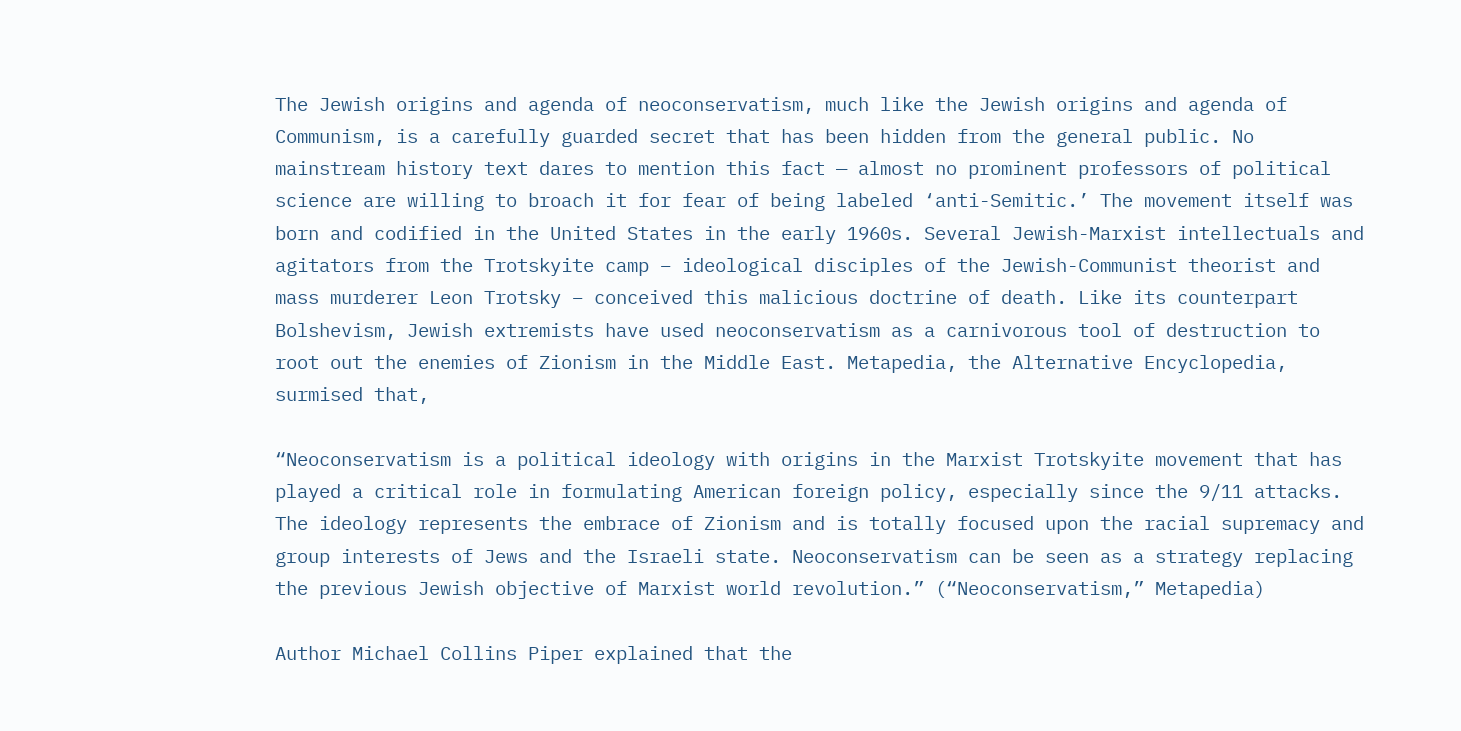The Jewish origins and agenda of neoconservatism, much like the Jewish origins and agenda of Communism, is a carefully guarded secret that has been hidden from the general public. No mainstream history text dares to mention this fact — almost no prominent professors of political science are willing to broach it for fear of being labeled ‘anti-Semitic.’ The movement itself was born and codified in the United States in the early 1960s. Several Jewish-Marxist intellectuals and agitators from the Trotskyite camp – ideological disciples of the Jewish-Communist theorist and mass murderer Leon Trotsky – conceived this malicious doctrine of death. Like its counterpart Bolshevism, Jewish extremists have used neoconservatism as a carnivorous tool of destruction to root out the enemies of Zionism in the Middle East. Metapedia, the Alternative Encyclopedia, surmised that,

“Neoconservatism is a political ideology with origins in the Marxist Trotskyite movement that has played a critical role in formulating American foreign policy, especially since the 9/11 attacks. The ideology represents the embrace of Zionism and is totally focused upon the racial supremacy and group interests of Jews and the Israeli state. Neoconservatism can be seen as a strategy replacing the previous Jewish objective of Marxist world revolution.” (“Neoconservatism,” Metapedia)

Author Michael Collins Piper explained that the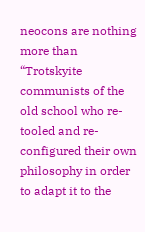neocons are nothing more than “Trotskyite communists of the old school who re-tooled and re-configured their own philosophy in order to adapt it to the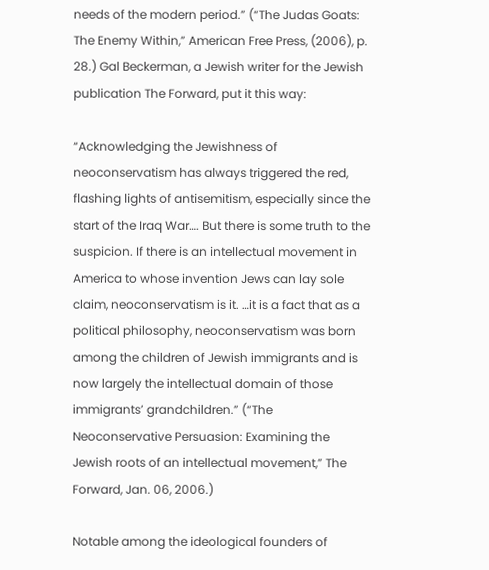needs of the modern period.” (“The Judas Goats: The Enemy Within,” American Free Press, (2006), p. 28.) Gal Beckerman, a Jewish writer for the Jewish publication The Forward, put it this way:

“Acknowledging the Jewishness of neoconservatism has always triggered the red, flashing lights of antisemitism, especially since the start of the Iraq War…. But there is some truth to the suspicion. If there is an intellectual movement in America to whose invention Jews can lay sole claim, neoconservatism is it. …it is a fact that as a political philosophy, neoconservatism was born among the children of Jewish immigrants and is now largely the intellectual domain of those immigrants’ grandchildren.” (“The Neoconservative Persuasion: Examining the Jewish roots of an intellectual movement,” The Forward, Jan. 06, 2006.)

Notable among the ideological founders of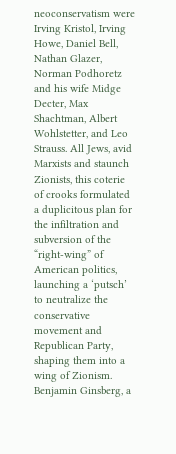neoconservatism were Irving Kristol, Irving Howe, Daniel Bell, Nathan Glazer, Norman Podhoretz and his wife Midge Decter, Max Shachtman, Albert Wohlstetter, and Leo Strauss. All Jews, avid Marxists and staunch Zionists, this coterie of crooks formulated a duplicitous plan for the infiltration and subversion of the “right-wing” of American politics, launching a ‘putsch’ to neutralize the conservative movement and Republican Party, shaping them into a wing of Zionism. Benjamin Ginsberg, a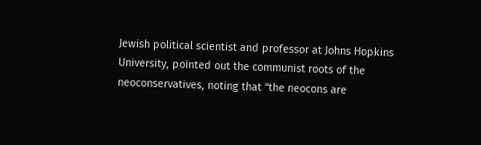Jewish political scientist and professor at Johns Hopkins University, pointed out the communist roots of the neoconservatives, noting that “the neocons are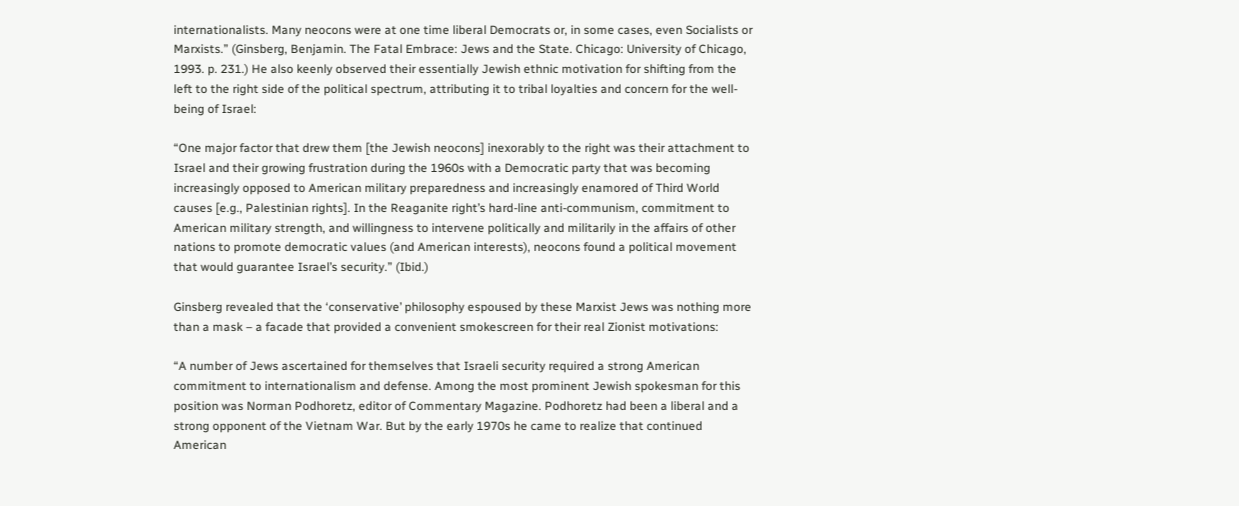internationalists. Many neocons were at one time liberal Democrats or, in some cases, even Socialists or Marxists.” (Ginsberg, Benjamin. The Fatal Embrace: Jews and the State. Chicago: University of Chicago, 1993. p. 231.) He also keenly observed their essentially Jewish ethnic motivation for shifting from the left to the right side of the political spectrum, attributing it to tribal loyalties and concern for the well-being of Israel:

“One major factor that drew them [the Jewish neocons] inexorably to the right was their attachment to Israel and their growing frustration during the 1960s with a Democratic party that was becoming increasingly opposed to American military preparedness and increasingly enamored of Third World causes [e.g., Palestinian rights]. In the Reaganite right’s hard-line anti-communism, commitment to American military strength, and willingness to intervene politically and militarily in the affairs of other nations to promote democratic values (and American interests), neocons found a political movement that would guarantee Israel’s security.” (Ibid.)

Ginsberg revealed that the ‘conservative’ philosophy espoused by these Marxist Jews was nothing more than a mask – a facade that provided a convenient smokescreen for their real Zionist motivations:

“A number of Jews ascertained for themselves that Israeli security required a strong American commitment to internationalism and defense. Among the most prominent Jewish spokesman for this position was Norman Podhoretz, editor of Commentary Magazine. Podhoretz had been a liberal and a strong opponent of the Vietnam War. But by the early 1970s he came to realize that continued American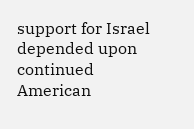support for Israel depended upon continued American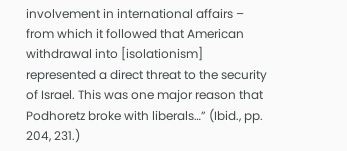involvement in international affairs – from which it followed that American withdrawal into [isolationism] represented a direct threat to the security of Israel. This was one major reason that Podhoretz broke with liberals…” (Ibid., pp. 204, 231.)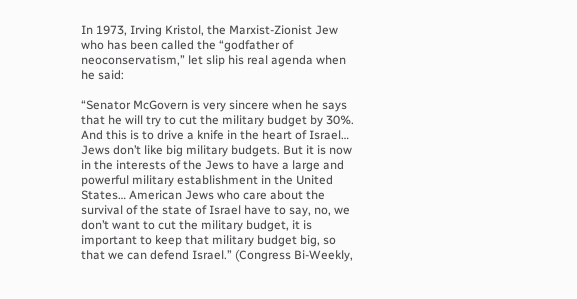In 1973, Irving Kristol, the Marxist-Zionist Jew who has been called the “godfather of neoconservatism,” let slip his real agenda when he said:

“Senator McGovern is very sincere when he says that he will try to cut the military budget by 30%. And this is to drive a knife in the heart of Israel… Jews don’t like big military budgets. But it is now in the interests of the Jews to have a large and powerful military establishment in the United States… American Jews who care about the survival of the state of Israel have to say, no, we don’t want to cut the military budget, it is important to keep that military budget big, so that we can defend Israel.” (Congress Bi-Weekly,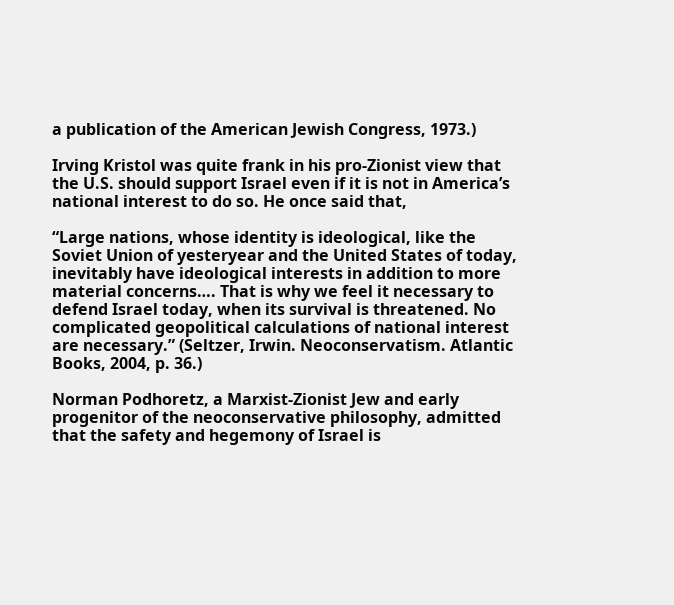a publication of the American Jewish Congress, 1973.)

Irving Kristol was quite frank in his pro-Zionist view that the U.S. should support Israel even if it is not in America’s national interest to do so. He once said that,

“Large nations, whose identity is ideological, like the Soviet Union of yesteryear and the United States of today, inevitably have ideological interests in addition to more material concerns…. That is why we feel it necessary to defend Israel today, when its survival is threatened. No complicated geopolitical calculations of national interest are necessary.” (Seltzer, Irwin. Neoconservatism. Atlantic Books, 2004, p. 36.)

Norman Podhoretz, a Marxist-Zionist Jew and early progenitor of the neoconservative philosophy, admitted that the safety and hegemony of Israel is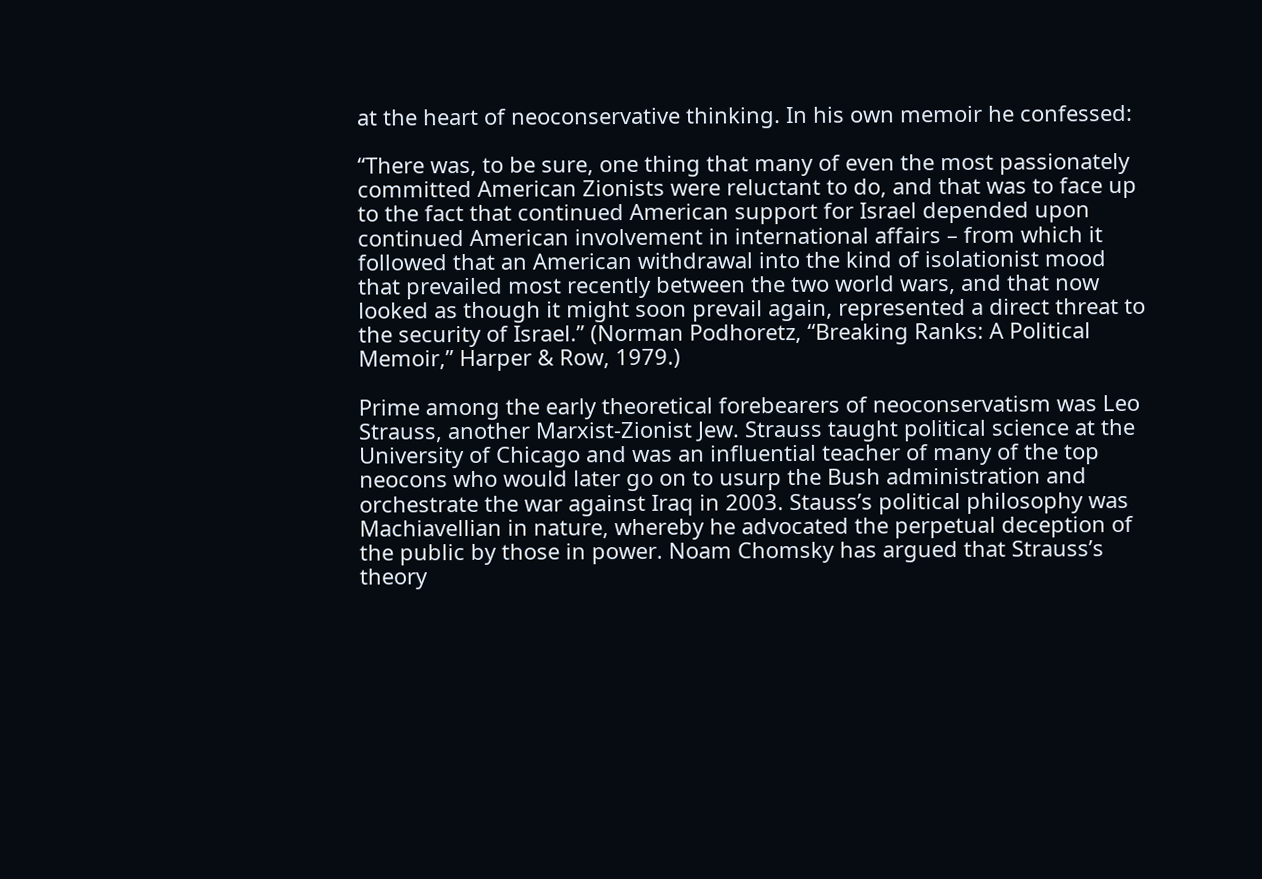at the heart of neoconservative thinking. In his own memoir he confessed:

“There was, to be sure, one thing that many of even the most passionately committed American Zionists were reluctant to do, and that was to face up to the fact that continued American support for Israel depended upon continued American involvement in international affairs – from which it followed that an American withdrawal into the kind of isolationist mood that prevailed most recently between the two world wars, and that now looked as though it might soon prevail again, represented a direct threat to the security of Israel.” (Norman Podhoretz, “Breaking Ranks: A Political Memoir,” Harper & Row, 1979.)

Prime among the early theoretical forebearers of neoconservatism was Leo Strauss, another Marxist-Zionist Jew. Strauss taught political science at the University of Chicago and was an influential teacher of many of the top neocons who would later go on to usurp the Bush administration and orchestrate the war against Iraq in 2003. Stauss’s political philosophy was Machiavellian in nature, whereby he advocated the perpetual deception of the public by those in power. Noam Chomsky has argued that Strauss’s theory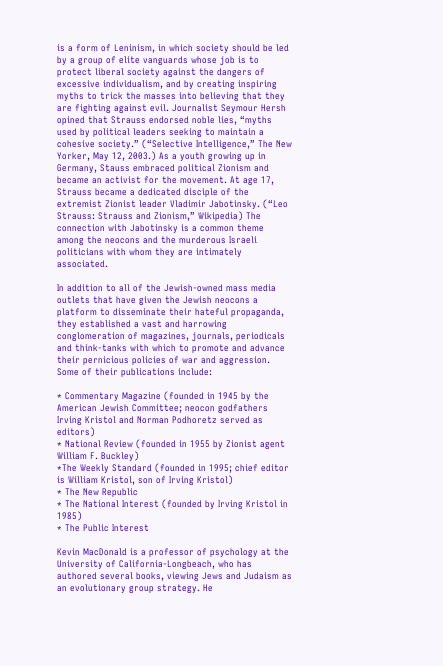is a form of Leninism, in which society should be led by a group of elite vanguards whose job is to protect liberal society against the dangers of excessive individualism, and by creating inspiring myths to trick the masses into believing that they are fighting against evil. Journalist Seymour Hersh opined that Strauss endorsed noble lies, “myths used by political leaders seeking to maintain a cohesive society.” (“Selective Intelligence,” The New Yorker, May 12, 2003.) As a youth growing up in Germany, Stauss embraced political Zionism and became an activist for the movement. At age 17, Strauss became a dedicated disciple of the extremist Zionist leader Vladimir Jabotinsky. (“Leo Strauss: Strauss and Zionism,” Wikipedia) The connection with Jabotinsky is a common theme among the neocons and the murderous Israeli politicians with whom they are intimately associated.

In addition to all of the Jewish-owned mass media outlets that have given the Jewish neocons a platform to disseminate their hateful propaganda, they established a vast and harrowing conglomeration of magazines, journals, periodicals and think-tanks with which to promote and advance their pernicious policies of war and aggression. Some of their publications include:

* Commentary Magazine (founded in 1945 by the American Jewish Committee; neocon godfathers Irving Kristol and Norman Podhoretz served as editors)
* National Review (founded in 1955 by Zionist agent William F. Buckley)
*The Weekly Standard (founded in 1995; chief editor is William Kristol, son of Irving Kristol)
* The New Republic
* The National Interest (founded by Irving Kristol in 1985)
* The Public Interest

Kevin MacDonald is a professor of psychology at the University of California-Longbeach, who has authored several books, viewing Jews and Judaism as an evolutionary group strategy. He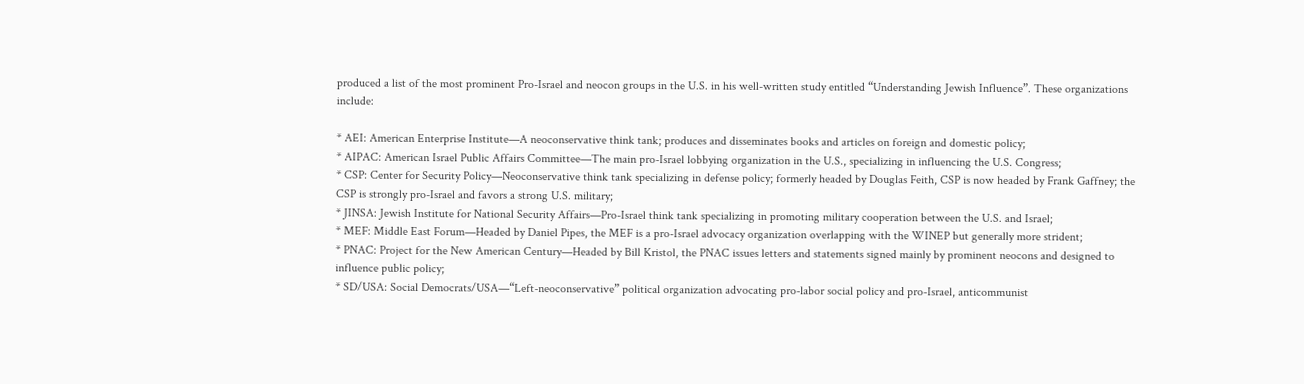produced a list of the most prominent Pro-Israel and neocon groups in the U.S. in his well-written study entitled “Understanding Jewish Influence”. These organizations include:

* AEI: American Enterprise Institute—A neoconservative think tank; produces and disseminates books and articles on foreign and domestic policy;
* AIPAC: American Israel Public Affairs Committee—The main pro-Israel lobbying organization in the U.S., specializing in influencing the U.S. Congress;
* CSP: Center for Security Policy—Neoconservative think tank specializing in defense policy; formerly headed by Douglas Feith, CSP is now headed by Frank Gaffney; the CSP is strongly pro-Israel and favors a strong U.S. military;
* JINSA: Jewish Institute for National Security Affairs—Pro-Israel think tank specializing in promoting military cooperation between the U.S. and Israel;
* MEF: Middle East Forum—Headed by Daniel Pipes, the MEF is a pro-Israel advocacy organization overlapping with the WINEP but generally more strident;
* PNAC: Project for the New American Century—Headed by Bill Kristol, the PNAC issues letters and statements signed mainly by prominent neocons and designed to influence public policy;
* SD/USA: Social Democrats/USA—“Left-neoconservative” political organization advocating pro-labor social policy and pro-Israel, anticommunist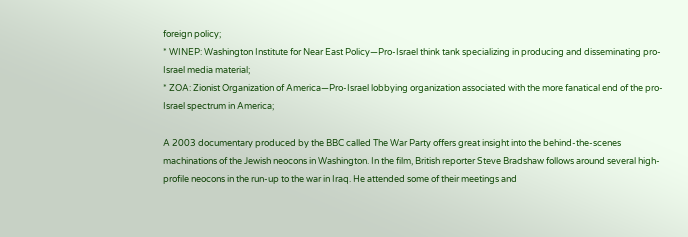foreign policy;
* WINEP: Washington Institute for Near East Policy—Pro-Israel think tank specializing in producing and disseminating pro-Israel media material;
* ZOA: Zionist Organization of America—Pro-Israel lobbying organization associated with the more fanatical end of the pro-Israel spectrum in America;

A 2003 documentary produced by the BBC called The War Party offers great insight into the behind-the-scenes machinations of the Jewish neocons in Washington. In the film, British reporter Steve Bradshaw follows around several high-profile neocons in the run-up to the war in Iraq. He attended some of their meetings and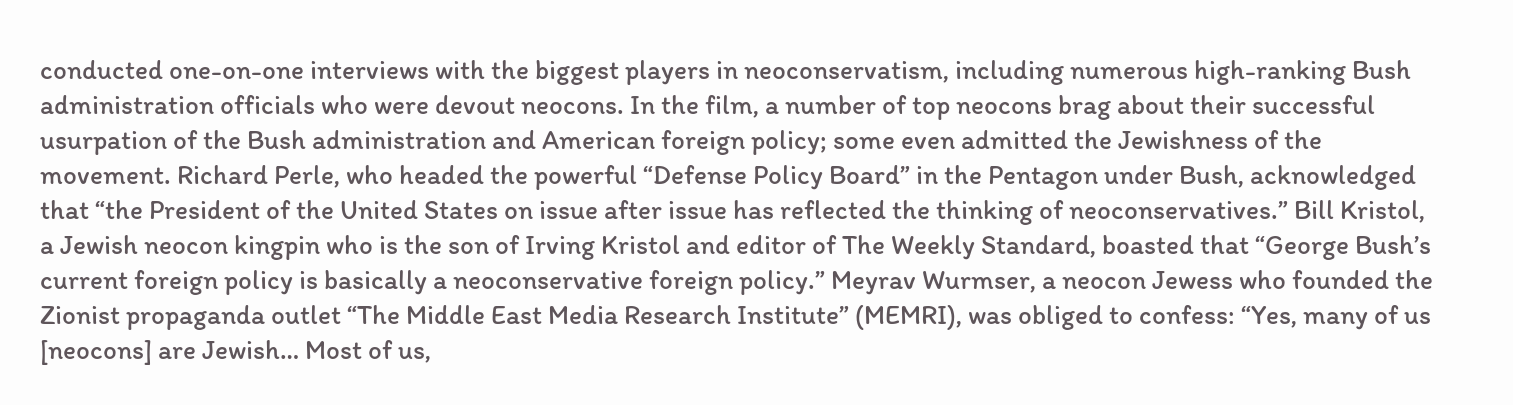conducted one-on-one interviews with the biggest players in neoconservatism, including numerous high-ranking Bush administration officials who were devout neocons. In the film, a number of top neocons brag about their successful usurpation of the Bush administration and American foreign policy; some even admitted the Jewishness of the movement. Richard Perle, who headed the powerful “Defense Policy Board” in the Pentagon under Bush, acknowledged that “the President of the United States on issue after issue has reflected the thinking of neoconservatives.” Bill Kristol, a Jewish neocon kingpin who is the son of Irving Kristol and editor of The Weekly Standard, boasted that “George Bush’s current foreign policy is basically a neoconservative foreign policy.” Meyrav Wurmser, a neocon Jewess who founded the Zionist propaganda outlet “The Middle East Media Research Institute” (MEMRI), was obliged to confess: “Yes, many of us [neocons] are Jewish… Most of us,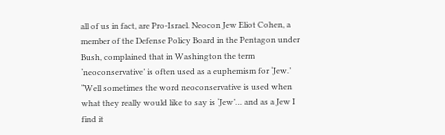all of us in fact, are Pro-Israel. Neocon Jew Eliot Cohen, a member of the Defense Policy Board in the Pentagon under Bush, complained that in Washington the term ‘neoconservative’ is often used as a euphemism for ‘Jew.’ “Well sometimes the word neoconservative is used when what they really would like to say is ‘Jew’… and as a Jew I find it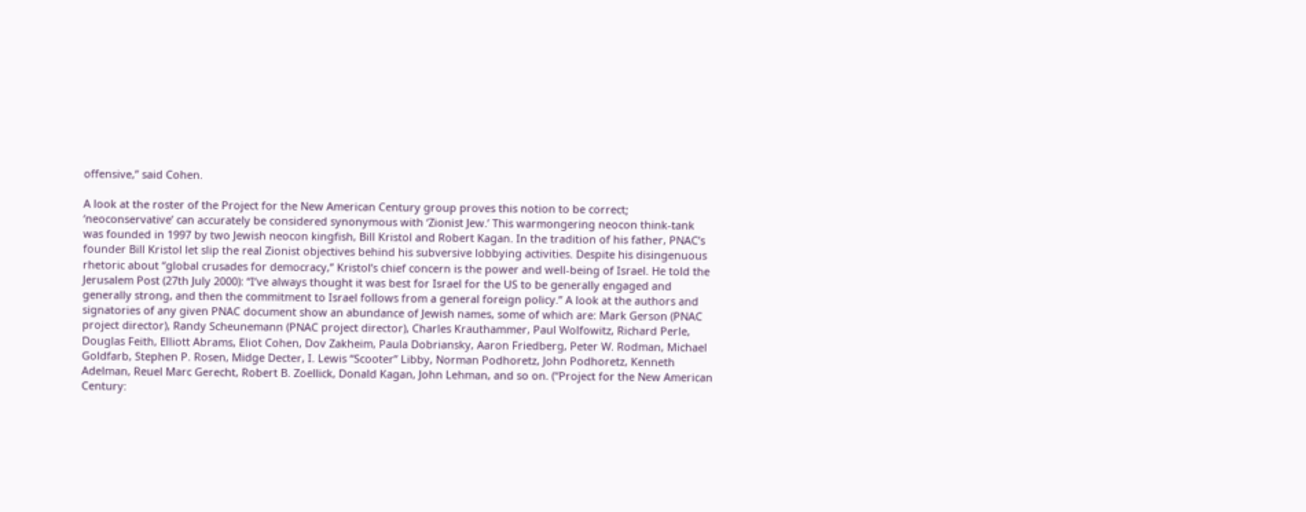offensive,” said Cohen.

A look at the roster of the Project for the New American Century group proves this notion to be correct; ‘neoconservative’ can accurately be considered synonymous with ‘Zionist Jew.’ This warmongering neocon think-tank was founded in 1997 by two Jewish neocon kingfish, Bill Kristol and Robert Kagan. In the tradition of his father, PNAC’s founder Bill Kristol let slip the real Zionist objectives behind his subversive lobbying activities. Despite his disingenuous rhetoric about “global crusades for democracy,” Kristol’s chief concern is the power and well-being of Israel. He told the Jerusalem Post (27th July 2000): “I’ve always thought it was best for Israel for the US to be generally engaged and generally strong, and then the commitment to Israel follows from a general foreign policy.” A look at the authors and signatories of any given PNAC document show an abundance of Jewish names, some of which are: Mark Gerson (PNAC project director), Randy Scheunemann (PNAC project director), Charles Krauthammer, Paul Wolfowitz, Richard Perle, Douglas Feith, Elliott Abrams, Eliot Cohen, Dov Zakheim, Paula Dobriansky, Aaron Friedberg, Peter W. Rodman, Michael Goldfarb, Stephen P. Rosen, Midge Decter, I. Lewis “Scooter” Libby, Norman Podhoretz, John Podhoretz, Kenneth Adelman, Reuel Marc Gerecht, Robert B. Zoellick, Donald Kagan, John Lehman, and so on. (“Project for the New American Century: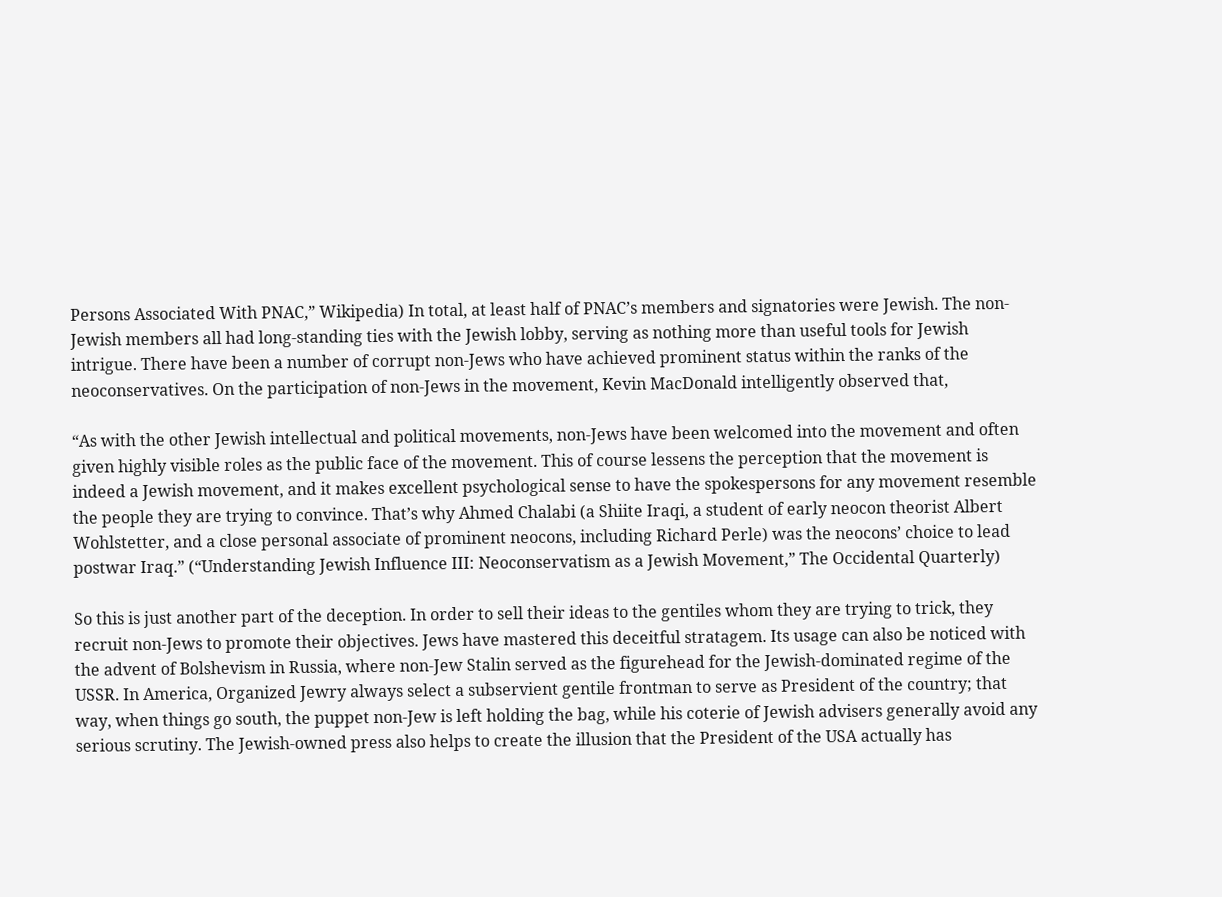Persons Associated With PNAC,” Wikipedia) In total, at least half of PNAC’s members and signatories were Jewish. The non-Jewish members all had long-standing ties with the Jewish lobby, serving as nothing more than useful tools for Jewish intrigue. There have been a number of corrupt non-Jews who have achieved prominent status within the ranks of the neoconservatives. On the participation of non-Jews in the movement, Kevin MacDonald intelligently observed that,

“As with the other Jewish intellectual and political movements, non-Jews have been welcomed into the movement and often given highly visible roles as the public face of the movement. This of course lessens the perception that the movement is indeed a Jewish movement, and it makes excellent psychological sense to have the spokespersons for any movement resemble the people they are trying to convince. That’s why Ahmed Chalabi (a Shiite Iraqi, a student of early neocon theorist Albert Wohlstetter, and a close personal associate of prominent neocons, including Richard Perle) was the neocons’ choice to lead postwar Iraq.” (“Understanding Jewish Influence III: Neoconservatism as a Jewish Movement,” The Occidental Quarterly)

So this is just another part of the deception. In order to sell their ideas to the gentiles whom they are trying to trick, they recruit non-Jews to promote their objectives. Jews have mastered this deceitful stratagem. Its usage can also be noticed with the advent of Bolshevism in Russia, where non-Jew Stalin served as the figurehead for the Jewish-dominated regime of the USSR. In America, Organized Jewry always select a subservient gentile frontman to serve as President of the country; that way, when things go south, the puppet non-Jew is left holding the bag, while his coterie of Jewish advisers generally avoid any serious scrutiny. The Jewish-owned press also helps to create the illusion that the President of the USA actually has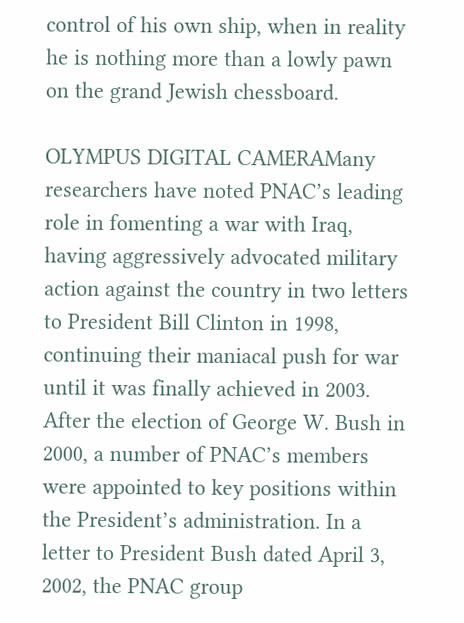control of his own ship, when in reality he is nothing more than a lowly pawn on the grand Jewish chessboard.

OLYMPUS DIGITAL CAMERAMany researchers have noted PNAC’s leading role in fomenting a war with Iraq, having aggressively advocated military action against the country in two letters to President Bill Clinton in 1998, continuing their maniacal push for war until it was finally achieved in 2003. After the election of George W. Bush in 2000, a number of PNAC’s members were appointed to key positions within the President’s administration. In a letter to President Bush dated April 3, 2002, the PNAC group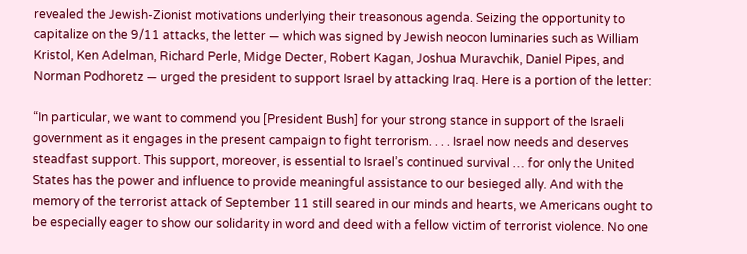revealed the Jewish-Zionist motivations underlying their treasonous agenda. Seizing the opportunity to capitalize on the 9/11 attacks, the letter — which was signed by Jewish neocon luminaries such as William Kristol, Ken Adelman, Richard Perle, Midge Decter, Robert Kagan, Joshua Muravchik, Daniel Pipes, and Norman Podhoretz — urged the president to support Israel by attacking Iraq. Here is a portion of the letter:

“In particular, we want to commend you [President Bush] for your strong stance in support of the Israeli government as it engages in the present campaign to fight terrorism. . . . Israel now needs and deserves steadfast support. This support, moreover, is essential to Israel’s continued survival … for only the United States has the power and influence to provide meaningful assistance to our besieged ally. And with the memory of the terrorist attack of September 11 still seared in our minds and hearts, we Americans ought to be especially eager to show our solidarity in word and deed with a fellow victim of terrorist violence. No one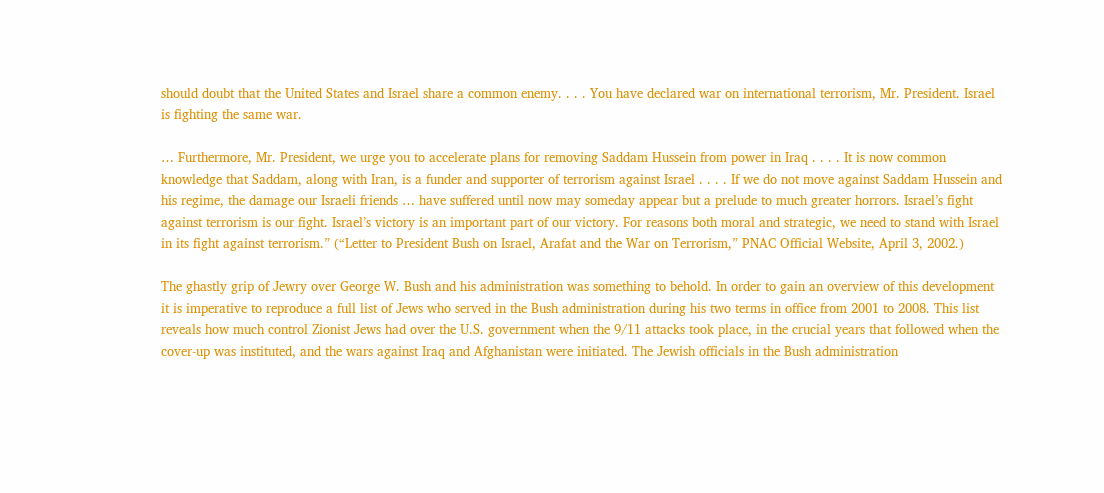should doubt that the United States and Israel share a common enemy. . . . You have declared war on international terrorism, Mr. President. Israel is fighting the same war.

… Furthermore, Mr. President, we urge you to accelerate plans for removing Saddam Hussein from power in Iraq . . . . It is now common knowledge that Saddam, along with Iran, is a funder and supporter of terrorism against Israel . . . . If we do not move against Saddam Hussein and his regime, the damage our Israeli friends … have suffered until now may someday appear but a prelude to much greater horrors. Israel’s fight against terrorism is our fight. Israel’s victory is an important part of our victory. For reasons both moral and strategic, we need to stand with Israel in its fight against terrorism.” (“Letter to President Bush on Israel, Arafat and the War on Terrorism,” PNAC Official Website, April 3, 2002.)

The ghastly grip of Jewry over George W. Bush and his administration was something to behold. In order to gain an overview of this development it is imperative to reproduce a full list of Jews who served in the Bush administration during his two terms in office from 2001 to 2008. This list reveals how much control Zionist Jews had over the U.S. government when the 9/11 attacks took place, in the crucial years that followed when the cover-up was instituted, and the wars against Iraq and Afghanistan were initiated. The Jewish officials in the Bush administration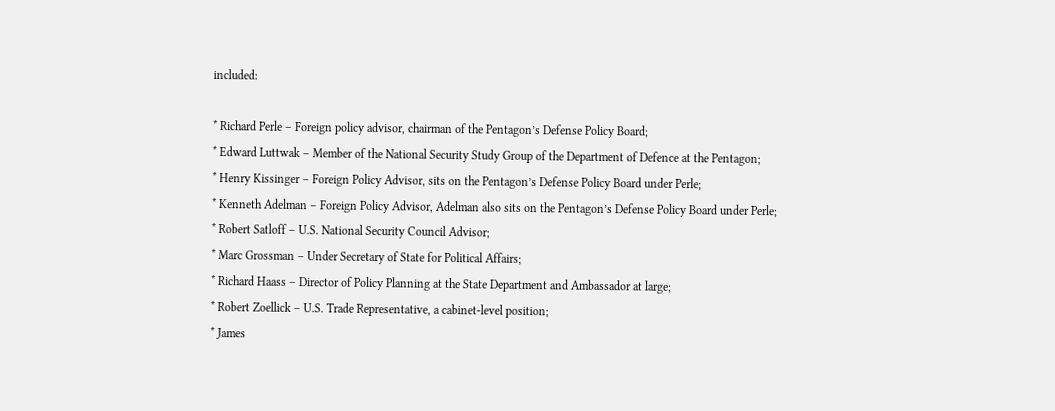included:

* Richard Perle – Foreign policy advisor, chairman of the Pentagon’s Defense Policy Board;
* Edward Luttwak – Member of the National Security Study Group of the Department of Defence at the Pentagon;
* Henry Kissinger – Foreign Policy Advisor, sits on the Pentagon’s Defense Policy Board under Perle;
* Kenneth Adelman – Foreign Policy Advisor, Adelman also sits on the Pentagon’s Defense Policy Board under Perle;
* Robert Satloff – U.S. National Security Council Advisor;
* Marc Grossman – Under Secretary of State for Political Affairs;
* Richard Haass – Director of Policy Planning at the State Department and Ambassador at large;
* Robert Zoellick – U.S. Trade Representative, a cabinet-level position;
* James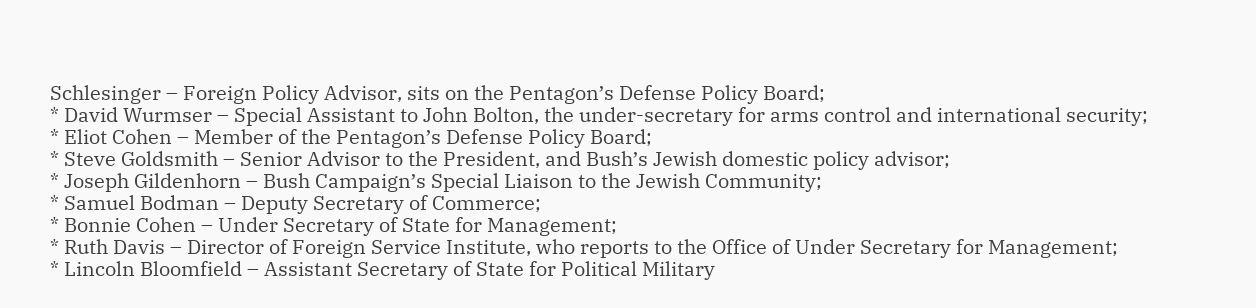Schlesinger – Foreign Policy Advisor, sits on the Pentagon’s Defense Policy Board;
* David Wurmser – Special Assistant to John Bolton, the under-secretary for arms control and international security;
* Eliot Cohen – Member of the Pentagon’s Defense Policy Board;
* Steve Goldsmith – Senior Advisor to the President, and Bush’s Jewish domestic policy advisor;
* Joseph Gildenhorn – Bush Campaign’s Special Liaison to the Jewish Community;
* Samuel Bodman – Deputy Secretary of Commerce;
* Bonnie Cohen – Under Secretary of State for Management;
* Ruth Davis – Director of Foreign Service Institute, who reports to the Office of Under Secretary for Management;
* Lincoln Bloomfield – Assistant Secretary of State for Political Military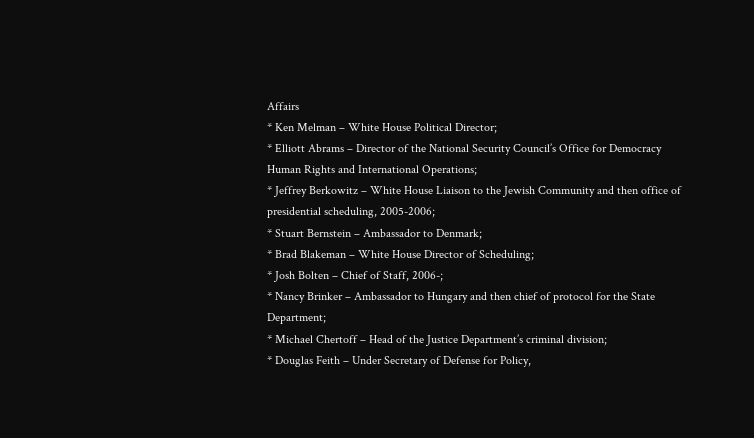Affairs
* Ken Melman – White House Political Director;
* Elliott Abrams – Director of the National Security Council’s Office for Democracy Human Rights and International Operations;
* Jeffrey Berkowitz – White House Liaison to the Jewish Community and then office of presidential scheduling, 2005-2006;
* Stuart Bernstein – Ambassador to Denmark;
* Brad Blakeman – White House Director of Scheduling;
* Josh Bolten – Chief of Staff, 2006-;
* Nancy Brinker – Ambassador to Hungary and then chief of protocol for the State Department;
* Michael Chertoff – Head of the Justice Department’s criminal division;
* Douglas Feith – Under Secretary of Defense for Policy,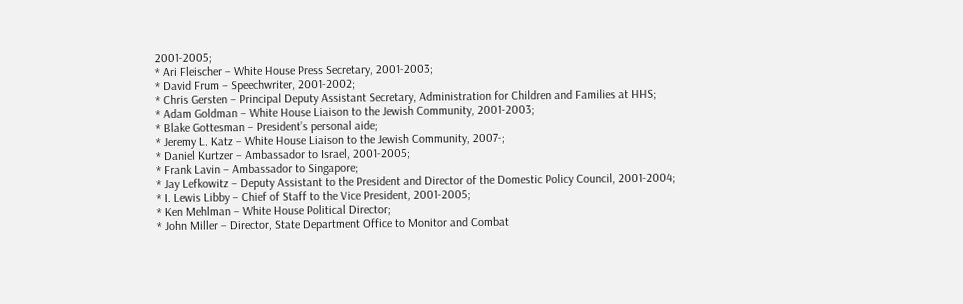2001-2005;
* Ari Fleischer – White House Press Secretary, 2001-2003;
* David Frum – Speechwriter, 2001-2002;
* Chris Gersten – Principal Deputy Assistant Secretary, Administration for Children and Families at HHS;
* Adam Goldman – White House Liaison to the Jewish Community, 2001-2003;
* Blake Gottesman – President’s personal aide;
* Jeremy L. Katz – White House Liaison to the Jewish Community, 2007-;
* Daniel Kurtzer – Ambassador to Israel, 2001-2005;
* Frank Lavin – Ambassador to Singapore;
* Jay Lefkowitz – Deputy Assistant to the President and Director of the Domestic Policy Council, 2001-2004;
* I. Lewis Libby – Chief of Staff to the Vice President, 2001-2005;
* Ken Mehlman – White House Political Director;
* John Miller – Director, State Department Office to Monitor and Combat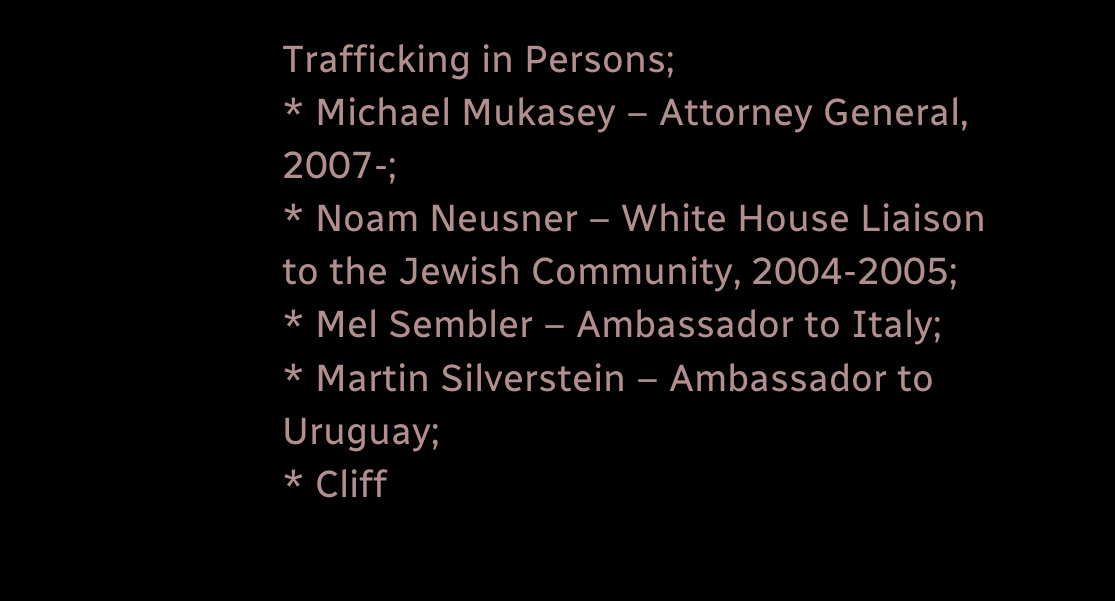Trafficking in Persons;
* Michael Mukasey – Attorney General, 2007-;
* Noam Neusner – White House Liaison to the Jewish Community, 2004-2005;
* Mel Sembler – Ambassador to Italy;
* Martin Silverstein – Ambassador to Uruguay;
* Cliff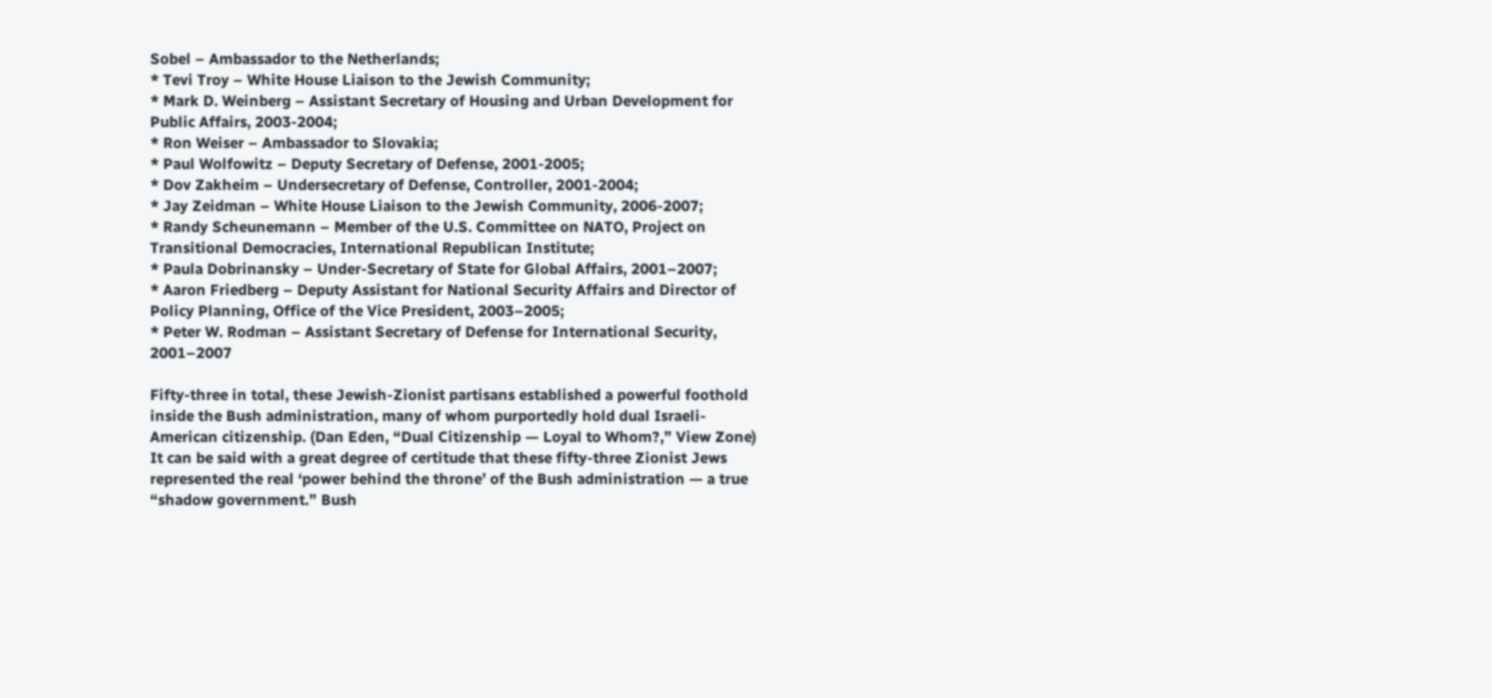Sobel – Ambassador to the Netherlands;
* Tevi Troy – White House Liaison to the Jewish Community;
* Mark D. Weinberg – Assistant Secretary of Housing and Urban Development for Public Affairs, 2003-2004;
* Ron Weiser – Ambassador to Slovakia;
* Paul Wolfowitz – Deputy Secretary of Defense, 2001-2005;
* Dov Zakheim – Undersecretary of Defense, Controller, 2001-2004;
* Jay Zeidman – White House Liaison to the Jewish Community, 2006-2007;
* Randy Scheunemann – Member of the U.S. Committee on NATO, Project on Transitional Democracies, International Republican Institute;
* Paula Dobrinansky – Under-Secretary of State for Global Affairs, 2001–2007;
* Aaron Friedberg – Deputy Assistant for National Security Affairs and Director of Policy Planning, Office of the Vice President, 2003–2005;
* Peter W. Rodman – Assistant Secretary of Defense for International Security, 2001–2007

Fifty-three in total, these Jewish-Zionist partisans established a powerful foothold inside the Bush administration, many of whom purportedly hold dual Israeli-American citizenship. (Dan Eden, “Dual Citizenship — Loyal to Whom?,” View Zone) It can be said with a great degree of certitude that these fifty-three Zionist Jews represented the real ‘power behind the throne’ of the Bush administration — a true “shadow government.” Bush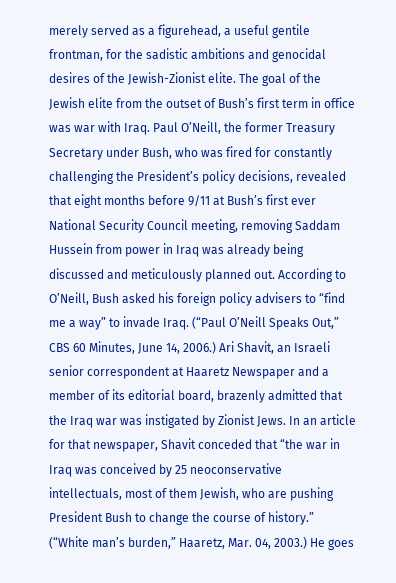merely served as a figurehead, a useful gentile frontman, for the sadistic ambitions and genocidal desires of the Jewish-Zionist elite. The goal of the Jewish elite from the outset of Bush’s first term in office was war with Iraq. Paul O’Neill, the former Treasury Secretary under Bush, who was fired for constantly challenging the President’s policy decisions, revealed that eight months before 9/11 at Bush’s first ever National Security Council meeting, removing Saddam Hussein from power in Iraq was already being discussed and meticulously planned out. According to O’Neill, Bush asked his foreign policy advisers to “find me a way” to invade Iraq. (“Paul O’Neill Speaks Out,” CBS 60 Minutes, June 14, 2006.) Ari Shavit, an Israeli senior correspondent at Haaretz Newspaper and a member of its editorial board, brazenly admitted that the Iraq war was instigated by Zionist Jews. In an article for that newspaper, Shavit conceded that “the war in Iraq was conceived by 25 neoconservative intellectuals, most of them Jewish, who are pushing President Bush to change the course of history.” (“White man’s burden,” Haaretz, Mar. 04, 2003.) He goes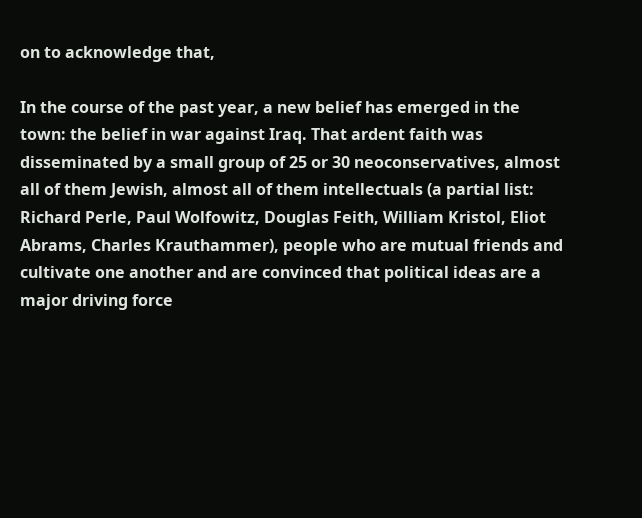on to acknowledge that,

In the course of the past year, a new belief has emerged in the town: the belief in war against Iraq. That ardent faith was disseminated by a small group of 25 or 30 neoconservatives, almost all of them Jewish, almost all of them intellectuals (a partial list: Richard Perle, Paul Wolfowitz, Douglas Feith, William Kristol, Eliot Abrams, Charles Krauthammer), people who are mutual friends and cultivate one another and are convinced that political ideas are a major driving force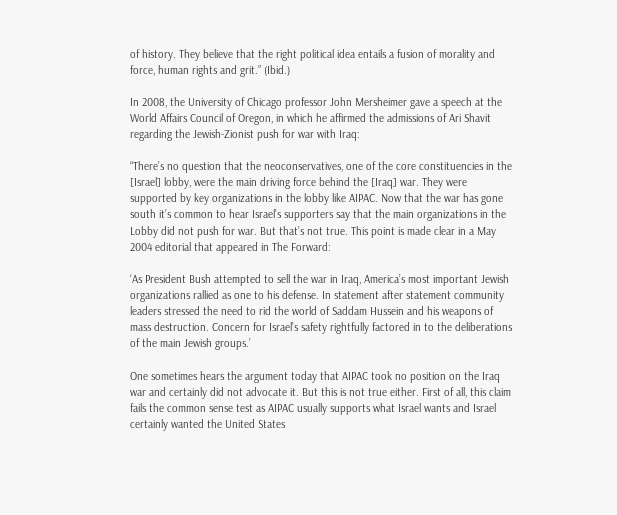of history. They believe that the right political idea entails a fusion of morality and force, human rights and grit.” (Ibid.)

In 2008, the University of Chicago professor John Mersheimer gave a speech at the World Affairs Council of Oregon, in which he affirmed the admissions of Ari Shavit regarding the Jewish-Zionist push for war with Iraq:

“There’s no question that the neoconservatives, one of the core constituencies in the [Israel] lobby, were the main driving force behind the [Iraq] war. They were supported by key organizations in the lobby like AIPAC. Now that the war has gone south it’s common to hear Israel’s supporters say that the main organizations in the Lobby did not push for war. But that’s not true. This point is made clear in a May 2004 editorial that appeared in The Forward:

‘As President Bush attempted to sell the war in Iraq, America’s most important Jewish organizations rallied as one to his defense. In statement after statement community leaders stressed the need to rid the world of Saddam Hussein and his weapons of mass destruction. Concern for Israel’s safety rightfully factored in to the deliberations of the main Jewish groups.’

One sometimes hears the argument today that AIPAC took no position on the Iraq war and certainly did not advocate it. But this is not true either. First of all, this claim fails the common sense test as AIPAC usually supports what Israel wants and Israel certainly wanted the United States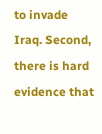to invade Iraq. Second, there is hard evidence that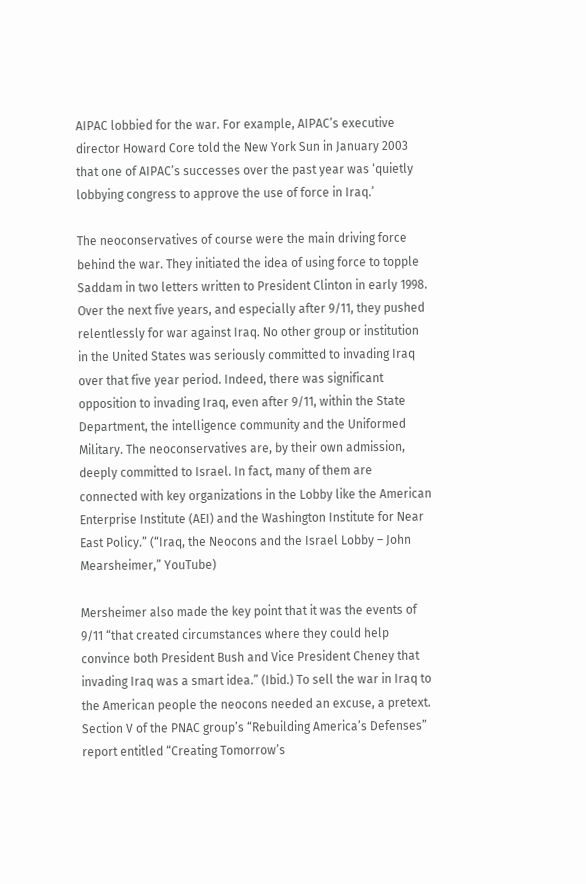AIPAC lobbied for the war. For example, AIPAC’s executive director Howard Core told the New York Sun in January 2003 that one of AIPAC’s successes over the past year was ‘quietly lobbying congress to approve the use of force in Iraq.’

The neoconservatives of course were the main driving force behind the war. They initiated the idea of using force to topple Saddam in two letters written to President Clinton in early 1998. Over the next five years, and especially after 9/11, they pushed relentlessly for war against Iraq. No other group or institution in the United States was seriously committed to invading Iraq over that five year period. Indeed, there was significant opposition to invading Iraq, even after 9/11, within the State Department, the intelligence community and the Uniformed Military. The neoconservatives are, by their own admission, deeply committed to Israel. In fact, many of them are connected with key organizations in the Lobby like the American Enterprise Institute (AEI) and the Washington Institute for Near East Policy.” (“Iraq, the Neocons and the Israel Lobby – John Mearsheimer,” YouTube)

Mersheimer also made the key point that it was the events of 9/11 “that created circumstances where they could help convince both President Bush and Vice President Cheney that invading Iraq was a smart idea.” (Ibid.) To sell the war in Iraq to the American people the neocons needed an excuse, a pretext. Section V of the PNAC group’s “Rebuilding America’s Defenses” report entitled “Creating Tomorrow’s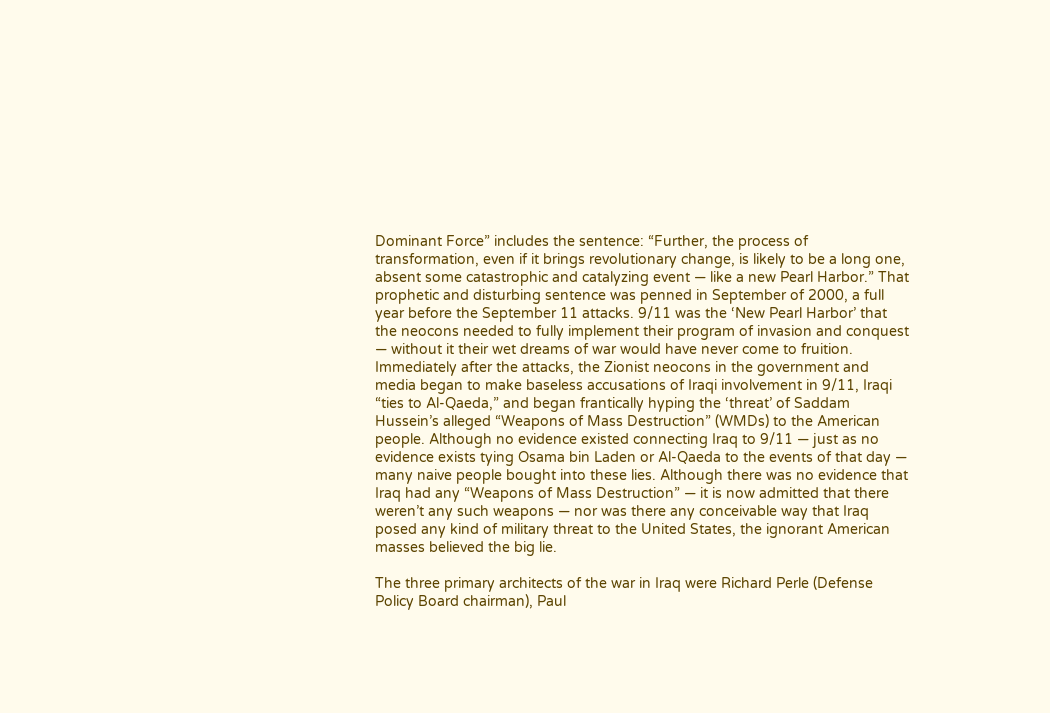Dominant Force” includes the sentence: “Further, the process of transformation, even if it brings revolutionary change, is likely to be a long one, absent some catastrophic and catalyzing event — like a new Pearl Harbor.” That prophetic and disturbing sentence was penned in September of 2000, a full year before the September 11 attacks. 9/11 was the ‘New Pearl Harbor’ that the neocons needed to fully implement their program of invasion and conquest — without it their wet dreams of war would have never come to fruition. Immediately after the attacks, the Zionist neocons in the government and media began to make baseless accusations of Iraqi involvement in 9/11, Iraqi “ties to Al-Qaeda,” and began frantically hyping the ‘threat’ of Saddam Hussein’s alleged “Weapons of Mass Destruction” (WMDs) to the American people. Although no evidence existed connecting Iraq to 9/11 — just as no evidence exists tying Osama bin Laden or Al-Qaeda to the events of that day — many naive people bought into these lies. Although there was no evidence that Iraq had any “Weapons of Mass Destruction” — it is now admitted that there weren’t any such weapons — nor was there any conceivable way that Iraq posed any kind of military threat to the United States, the ignorant American masses believed the big lie.

The three primary architects of the war in Iraq were Richard Perle (Defense Policy Board chairman), Paul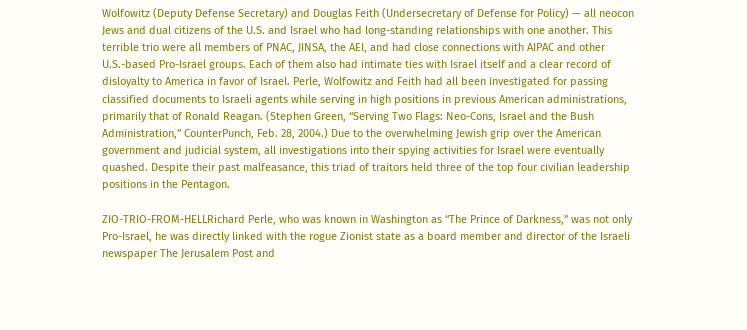Wolfowitz (Deputy Defense Secretary) and Douglas Feith (Undersecretary of Defense for Policy) — all neocon Jews and dual citizens of the U.S. and Israel who had long-standing relationships with one another. This terrible trio were all members of PNAC, JINSA, the AEI, and had close connections with AIPAC and other U.S.-based Pro-Israel groups. Each of them also had intimate ties with Israel itself and a clear record of disloyalty to America in favor of Israel. Perle, Wolfowitz and Feith had all been investigated for passing classified documents to Israeli agents while serving in high positions in previous American administrations, primarily that of Ronald Reagan. (Stephen Green, “Serving Two Flags: Neo-Cons, Israel and the Bush Administration,” CounterPunch, Feb. 28, 2004.) Due to the overwhelming Jewish grip over the American government and judicial system, all investigations into their spying activities for Israel were eventually quashed. Despite their past malfeasance, this triad of traitors held three of the top four civilian leadership positions in the Pentagon.

ZIO-TRIO-FROM-HELLRichard Perle, who was known in Washington as “The Prince of Darkness,” was not only Pro-Israel, he was directly linked with the rogue Zionist state as a board member and director of the Israeli newspaper The Jerusalem Post and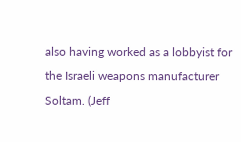also having worked as a lobbyist for the Israeli weapons manufacturer Soltam. (Jeff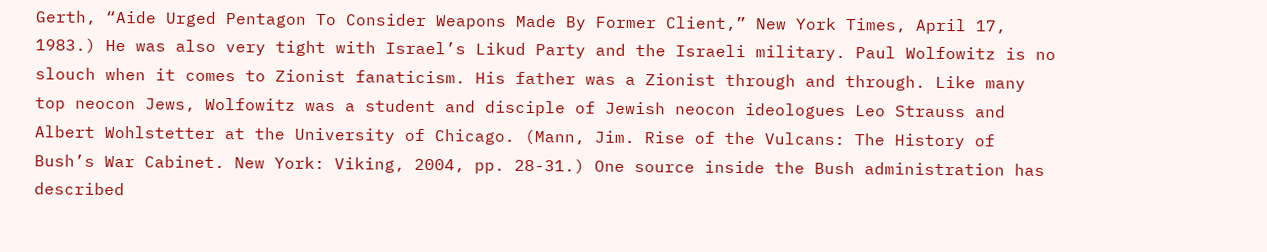Gerth, “Aide Urged Pentagon To Consider Weapons Made By Former Client,” New York Times, April 17, 1983.) He was also very tight with Israel’s Likud Party and the Israeli military. Paul Wolfowitz is no slouch when it comes to Zionist fanaticism. His father was a Zionist through and through. Like many top neocon Jews, Wolfowitz was a student and disciple of Jewish neocon ideologues Leo Strauss and Albert Wohlstetter at the University of Chicago. (Mann, Jim. Rise of the Vulcans: The History of Bush’s War Cabinet. New York: Viking, 2004, pp. 28-31.) One source inside the Bush administration has described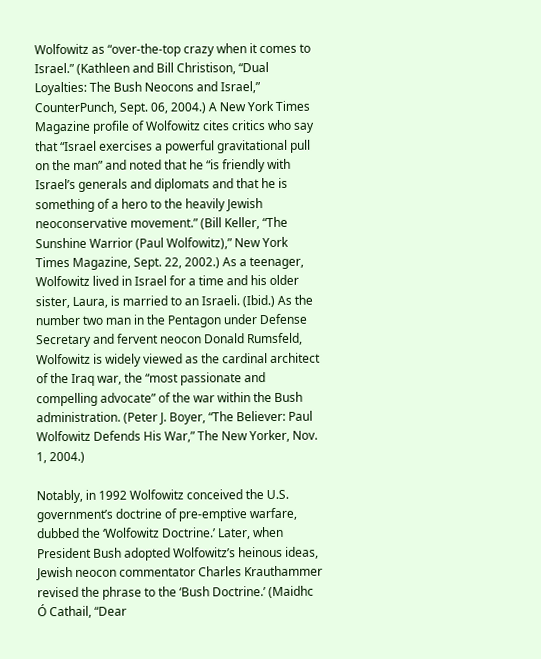Wolfowitz as “over-the-top crazy when it comes to Israel.” (Kathleen and Bill Christison, “Dual Loyalties: The Bush Neocons and Israel,” CounterPunch, Sept. 06, 2004.) A New York Times Magazine profile of Wolfowitz cites critics who say that “Israel exercises a powerful gravitational pull on the man” and noted that he “is friendly with Israel’s generals and diplomats and that he is something of a hero to the heavily Jewish neoconservative movement.” (Bill Keller, “The Sunshine Warrior (Paul Wolfowitz),” New York Times Magazine, Sept. 22, 2002.) As a teenager, Wolfowitz lived in Israel for a time and his older sister, Laura, is married to an Israeli. (Ibid.) As the number two man in the Pentagon under Defense Secretary and fervent neocon Donald Rumsfeld, Wolfowitz is widely viewed as the cardinal architect of the Iraq war, the “most passionate and compelling advocate” of the war within the Bush administration. (Peter J. Boyer, “The Believer: Paul Wolfowitz Defends His War,” The New Yorker, Nov. 1, 2004.)

Notably, in 1992 Wolfowitz conceived the U.S. government’s doctrine of pre-emptive warfare, dubbed the ‘Wolfowitz Doctrine.’ Later, when President Bush adopted Wolfowitz’s heinous ideas, Jewish neocon commentator Charles Krauthammer revised the phrase to the ‘Bush Doctrine.’ (Maidhc Ó Cathail, “Dear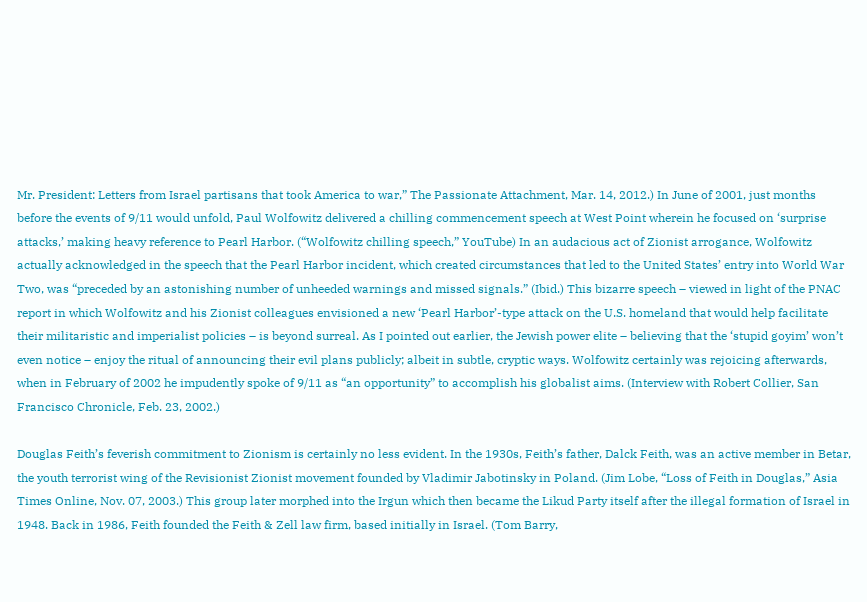Mr. President: Letters from Israel partisans that took America to war,” The Passionate Attachment, Mar. 14, 2012.) In June of 2001, just months before the events of 9/11 would unfold, Paul Wolfowitz delivered a chilling commencement speech at West Point wherein he focused on ‘surprise attacks,’ making heavy reference to Pearl Harbor. (“Wolfowitz chilling speech,” YouTube) In an audacious act of Zionist arrogance, Wolfowitz actually acknowledged in the speech that the Pearl Harbor incident, which created circumstances that led to the United States’ entry into World War Two, was “preceded by an astonishing number of unheeded warnings and missed signals.” (Ibid.) This bizarre speech – viewed in light of the PNAC report in which Wolfowitz and his Zionist colleagues envisioned a new ‘Pearl Harbor’-type attack on the U.S. homeland that would help facilitate their militaristic and imperialist policies – is beyond surreal. As I pointed out earlier, the Jewish power elite – believing that the ‘stupid goyim’ won’t even notice – enjoy the ritual of announcing their evil plans publicly; albeit in subtle, cryptic ways. Wolfowitz certainly was rejoicing afterwards, when in February of 2002 he impudently spoke of 9/11 as “an opportunity” to accomplish his globalist aims. (Interview with Robert Collier, San Francisco Chronicle, Feb. 23, 2002.)

Douglas Feith’s feverish commitment to Zionism is certainly no less evident. In the 1930s, Feith’s father, Dalck Feith, was an active member in Betar, the youth terrorist wing of the Revisionist Zionist movement founded by Vladimir Jabotinsky in Poland. (Jim Lobe, “Loss of Feith in Douglas,” Asia Times Online, Nov. 07, 2003.) This group later morphed into the Irgun which then became the Likud Party itself after the illegal formation of Israel in 1948. Back in 1986, Feith founded the Feith & Zell law firm, based initially in Israel. (Tom Barry,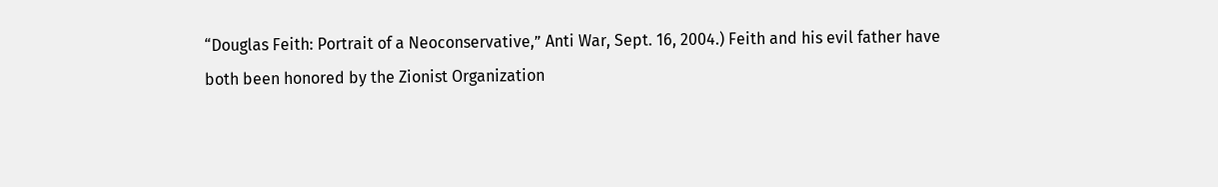“Douglas Feith: Portrait of a Neoconservative,” Anti War, Sept. 16, 2004.) Feith and his evil father have both been honored by the Zionist Organization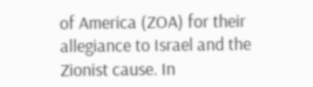of America (ZOA) for their allegiance to Israel and the Zionist cause. In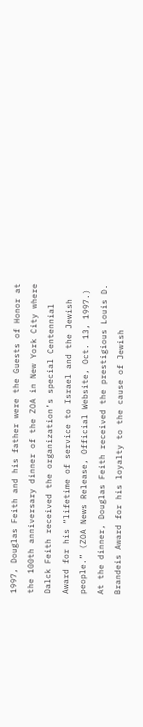1997, Douglas Feith and his father were the Guests of Honor at the 100th anniversary dinner of the ZOA in New York City where Dalck Feith received the organization’s special Centennial Award for his “lifetime of service to Israel and the Jewish people.” (ZOA News Release, Official Website, Oct. 13, 1997.) At the dinner, Douglas Feith received the prestigious Louis D. Brandeis Award for his loyalty to the cause of Jewish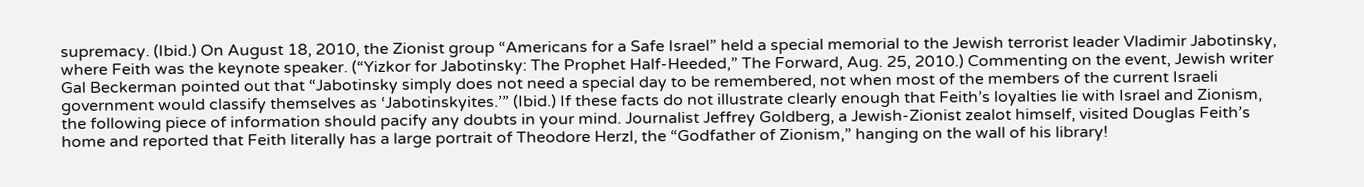supremacy. (Ibid.) On August 18, 2010, the Zionist group “Americans for a Safe Israel” held a special memorial to the Jewish terrorist leader Vladimir Jabotinsky, where Feith was the keynote speaker. (“Yizkor for Jabotinsky: The Prophet Half-Heeded,” The Forward, Aug. 25, 2010.) Commenting on the event, Jewish writer Gal Beckerman pointed out that “Jabotinsky simply does not need a special day to be remembered, not when most of the members of the current Israeli government would classify themselves as ‘Jabotinskyites.’” (Ibid.) If these facts do not illustrate clearly enough that Feith’s loyalties lie with Israel and Zionism, the following piece of information should pacify any doubts in your mind. Journalist Jeffrey Goldberg, a Jewish-Zionist zealot himself, visited Douglas Feith’s home and reported that Feith literally has a large portrait of Theodore Herzl, the “Godfather of Zionism,” hanging on the wall of his library!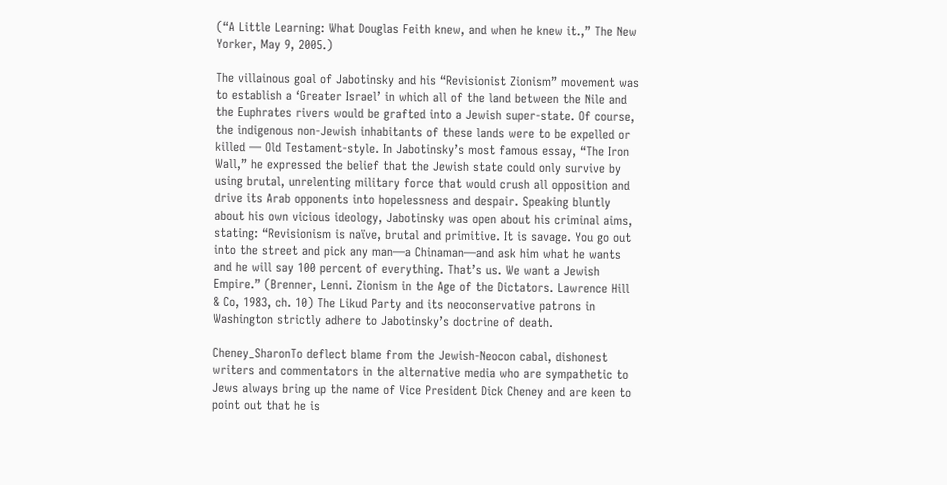(“A Little Learning: What Douglas Feith knew, and when he knew it.,” The New Yorker, May 9, 2005.)

The villainous goal of Jabotinsky and his “Revisionist Zionism” movement was to establish a ‘Greater Israel’ in which all of the land between the Nile and the Euphrates rivers would be grafted into a Jewish super-state. Of course, the indigenous non-Jewish inhabitants of these lands were to be expelled or killed — Old Testament-style. In Jabotinsky’s most famous essay, “The Iron Wall,” he expressed the belief that the Jewish state could only survive by using brutal, unrelenting military force that would crush all opposition and drive its Arab opponents into hopelessness and despair. Speaking bluntly about his own vicious ideology, Jabotinsky was open about his criminal aims, stating: “Revisionism is naïve, brutal and primitive. It is savage. You go out into the street and pick any man—a Chinaman—and ask him what he wants and he will say 100 percent of everything. That’s us. We want a Jewish Empire.” (Brenner, Lenni. Zionism in the Age of the Dictators. Lawrence Hill & Co, 1983, ch. 10) The Likud Party and its neoconservative patrons in Washington strictly adhere to Jabotinsky’s doctrine of death.

Cheney_SharonTo deflect blame from the Jewish-Neocon cabal, dishonest writers and commentators in the alternative media who are sympathetic to Jews always bring up the name of Vice President Dick Cheney and are keen to point out that he is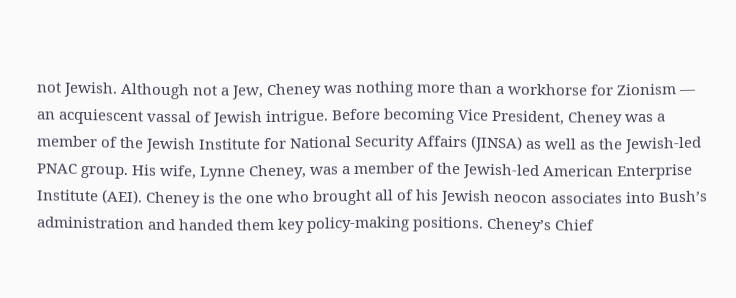not Jewish. Although not a Jew, Cheney was nothing more than a workhorse for Zionism — an acquiescent vassal of Jewish intrigue. Before becoming Vice President, Cheney was a member of the Jewish Institute for National Security Affairs (JINSA) as well as the Jewish-led PNAC group. His wife, Lynne Cheney, was a member of the Jewish-led American Enterprise Institute (AEI). Cheney is the one who brought all of his Jewish neocon associates into Bush’s administration and handed them key policy-making positions. Cheney’s Chief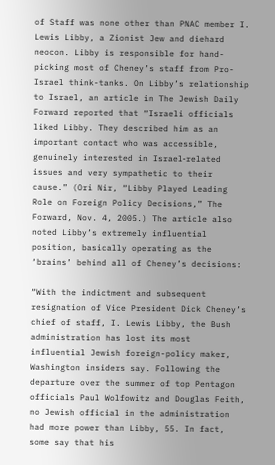of Staff was none other than PNAC member I. Lewis Libby, a Zionist Jew and diehard neocon. Libby is responsible for hand-picking most of Cheney’s staff from Pro-Israel think-tanks. On Libby’s relationship to Israel, an article in The Jewish Daily Forward reported that “Israeli officials liked Libby. They described him as an important contact who was accessible, genuinely interested in Israel‐related issues and very sympathetic to their cause.” (Ori Nir, “Libby Played Leading Role on Foreign Policy Decisions,” The Forward, Nov. 4, 2005.) The article also noted Libby’s extremely influential position, basically operating as the ‘brains’ behind all of Cheney’s decisions:

“With the indictment and subsequent resignation of Vice President Dick Cheney’s chief of staff, I. Lewis Libby, the Bush administration has lost its most influential Jewish foreign-policy maker, Washington insiders say. Following the departure over the summer of top Pentagon officials Paul Wolfowitz and Douglas Feith, no Jewish official in the administration had more power than Libby, 55. In fact, some say that his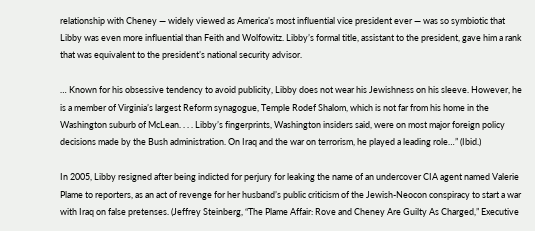relationship with Cheney — widely viewed as America’s most influential vice president ever — was so symbiotic that Libby was even more influential than Feith and Wolfowitz. Libby’s formal title, assistant to the president, gave him a rank that was equivalent to the president’s national security advisor.

… Known for his obsessive tendency to avoid publicity, Libby does not wear his Jewishness on his sleeve. However, he is a member of Virginia’s largest Reform synagogue, Temple Rodef Shalom, which is not far from his home in the Washington suburb of McLean. . . . Libby’s fingerprints, Washington insiders said, were on most major foreign policy decisions made by the Bush administration. On Iraq and the war on terrorism, he played a leading role…” (Ibid.)

In 2005, Libby resigned after being indicted for perjury for leaking the name of an undercover CIA agent named Valerie Plame to reporters, as an act of revenge for her husband’s public criticism of the Jewish-Neocon conspiracy to start a war with Iraq on false pretenses. (Jeffrey Steinberg, “The Plame Affair: Rove and Cheney Are Guilty As Charged,” Executive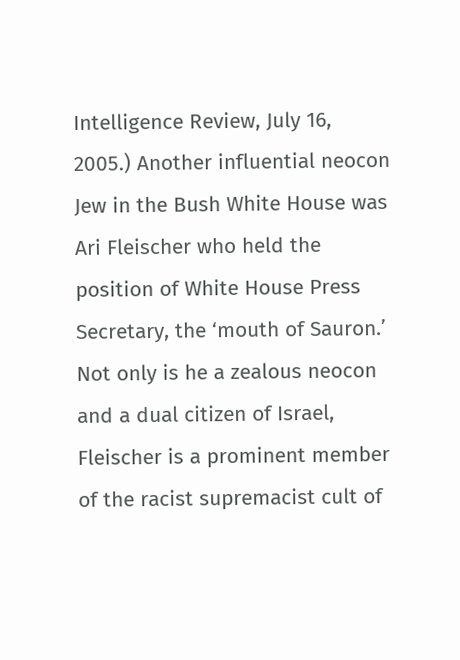Intelligence Review, July 16, 2005.) Another influential neocon Jew in the Bush White House was Ari Fleischer who held the position of White House Press Secretary, the ‘mouth of Sauron.’ Not only is he a zealous neocon and a dual citizen of Israel, Fleischer is a prominent member of the racist supremacist cult of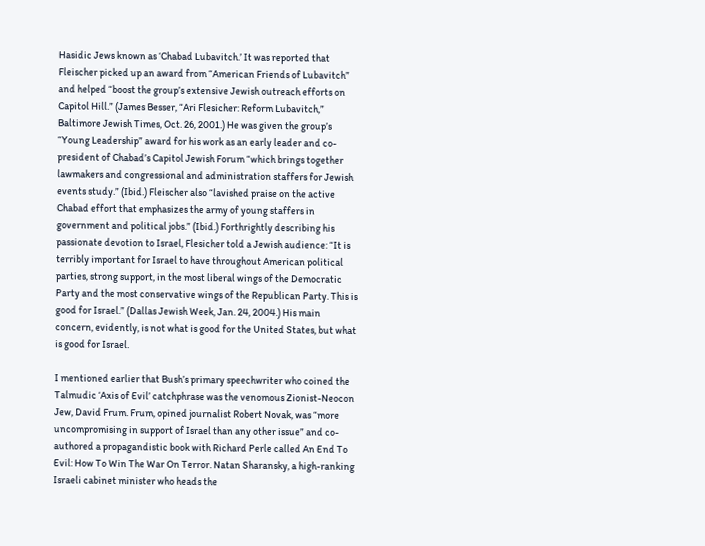Hasidic Jews known as ‘Chabad Lubavitch.’ It was reported that Fleischer picked up an award from “American Friends of Lubavitch” and helped “boost the group’s extensive Jewish outreach efforts on Capitol Hill.” (James Besser, “Ari Flesicher: Reform Lubavitch,” Baltimore Jewish Times, Oct. 26, 2001.) He was given the group’s “Young Leadership” award for his work as an early leader and co-president of Chabad’s Capitol Jewish Forum “which brings together lawmakers and congressional and administration staffers for Jewish events study.” (Ibid.) Fleischer also “lavished praise on the active Chabad effort that emphasizes the army of young staffers in government and political jobs.” (Ibid.) Forthrightly describing his passionate devotion to Israel, Flesicher told a Jewish audience: “It is terribly important for Israel to have throughout American political parties, strong support, in the most liberal wings of the Democratic Party and the most conservative wings of the Republican Party. This is good for Israel.” (Dallas Jewish Week, Jan. 24, 2004.) His main concern, evidently, is not what is good for the United States, but what is good for Israel.

I mentioned earlier that Bush’s primary speechwriter who coined the Talmudic ‘Axis of Evil’ catchphrase was the venomous Zionist-Neocon Jew, David Frum. Frum, opined journalist Robert Novak, was “more uncompromising in support of Israel than any other issue” and co-authored a propagandistic book with Richard Perle called An End To Evil: How To Win The War On Terror. Natan Sharansky, a high-ranking Israeli cabinet minister who heads the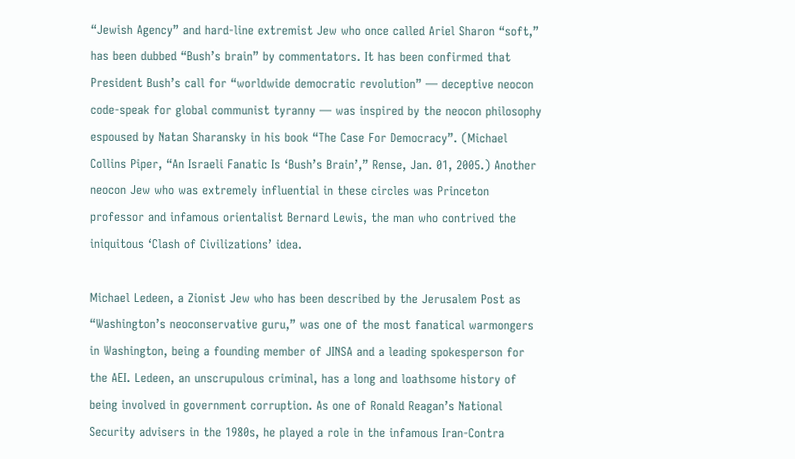“Jewish Agency” and hard-line extremist Jew who once called Ariel Sharon “soft,” has been dubbed “Bush’s brain” by commentators. It has been confirmed that President Bush’s call for “worldwide democratic revolution” — deceptive neocon code-speak for global communist tyranny — was inspired by the neocon philosophy espoused by Natan Sharansky in his book “The Case For Democracy”. (Michael Collins Piper, “An Israeli Fanatic Is ‘Bush’s Brain’,” Rense, Jan. 01, 2005.) Another neocon Jew who was extremely influential in these circles was Princeton professor and infamous orientalist Bernard Lewis, the man who contrived the iniquitous ‘Clash of Civilizations’ idea.

Michael Ledeen, a Zionist Jew who has been described by the Jerusalem Post as “Washington’s neoconservative guru,” was one of the most fanatical warmongers in Washington, being a founding member of JINSA and a leading spokesperson for the AEI. Ledeen, an unscrupulous criminal, has a long and loathsome history of being involved in government corruption. As one of Ronald Reagan’s National Security advisers in the 1980s, he played a role in the infamous Iran-Contra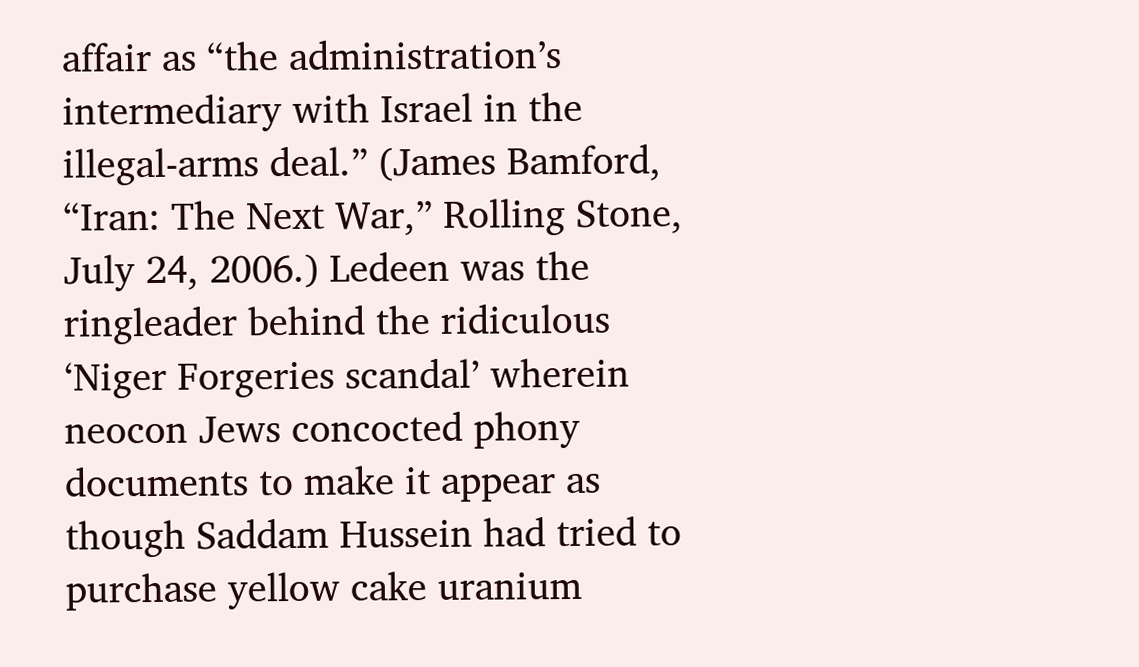affair as “the administration’s intermediary with Israel in the illegal-arms deal.” (James Bamford, “Iran: The Next War,” Rolling Stone, July 24, 2006.) Ledeen was the ringleader behind the ridiculous ‘Niger Forgeries scandal’ wherein neocon Jews concocted phony documents to make it appear as though Saddam Hussein had tried to purchase yellow cake uranium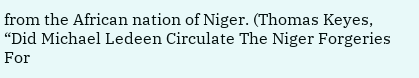from the African nation of Niger. (Thomas Keyes, “Did Michael Ledeen Circulate The Niger Forgeries For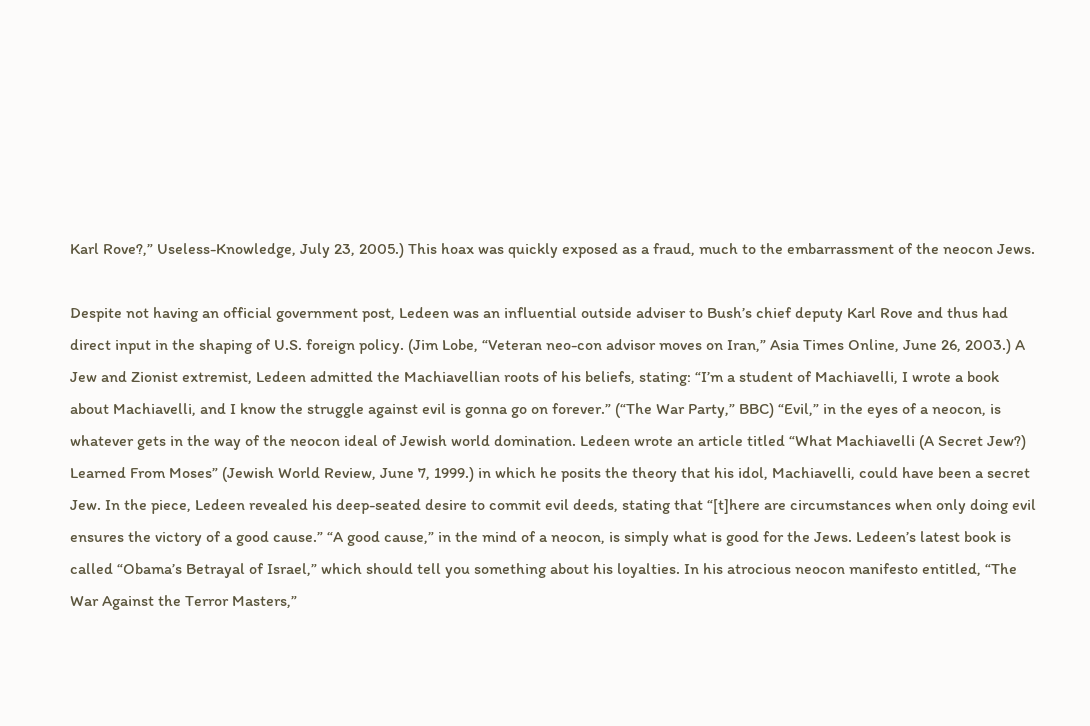Karl Rove?,” Useless-Knowledge, July 23, 2005.) This hoax was quickly exposed as a fraud, much to the embarrassment of the neocon Jews.

Despite not having an official government post, Ledeen was an influential outside adviser to Bush’s chief deputy Karl Rove and thus had direct input in the shaping of U.S. foreign policy. (Jim Lobe, “Veteran neo-con advisor moves on Iran,” Asia Times Online, June 26, 2003.) A Jew and Zionist extremist, Ledeen admitted the Machiavellian roots of his beliefs, stating: “I’m a student of Machiavelli, I wrote a book about Machiavelli, and I know the struggle against evil is gonna go on forever.” (“The War Party,” BBC) “Evil,” in the eyes of a neocon, is whatever gets in the way of the neocon ideal of Jewish world domination. Ledeen wrote an article titled “What Machiavelli (A Secret Jew?) Learned From Moses” (Jewish World Review, June 7, 1999.) in which he posits the theory that his idol, Machiavelli, could have been a secret Jew. In the piece, Ledeen revealed his deep-seated desire to commit evil deeds, stating that “[t]here are circumstances when only doing evil ensures the victory of a good cause.” “A good cause,” in the mind of a neocon, is simply what is good for the Jews. Ledeen’s latest book is called “Obama’s Betrayal of Israel,” which should tell you something about his loyalties. In his atrocious neocon manifesto entitled, “The War Against the Terror Masters,”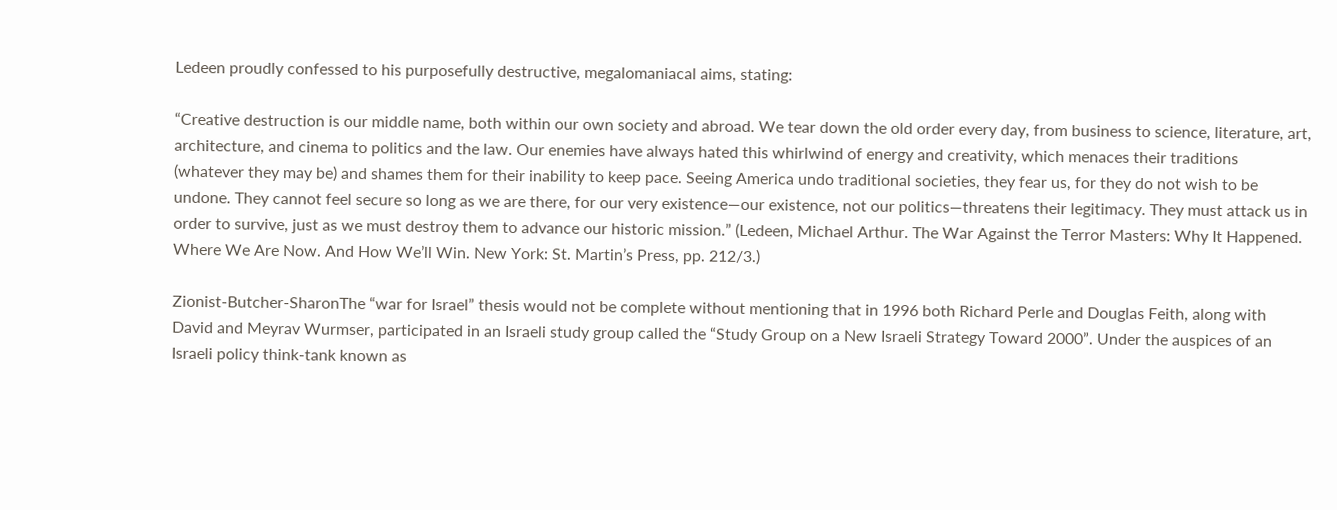Ledeen proudly confessed to his purposefully destructive, megalomaniacal aims, stating:

“Creative destruction is our middle name, both within our own society and abroad. We tear down the old order every day, from business to science, literature, art, architecture, and cinema to politics and the law. Our enemies have always hated this whirlwind of energy and creativity, which menaces their traditions (whatever they may be) and shames them for their inability to keep pace. Seeing America undo traditional societies, they fear us, for they do not wish to be undone. They cannot feel secure so long as we are there, for our very existence—our existence, not our politics—threatens their legitimacy. They must attack us in order to survive, just as we must destroy them to advance our historic mission.” (Ledeen, Michael Arthur. The War Against the Terror Masters: Why It Happened. Where We Are Now. And How We’ll Win. New York: St. Martin’s Press, pp. 212/3.)

Zionist-Butcher-SharonThe “war for Israel” thesis would not be complete without mentioning that in 1996 both Richard Perle and Douglas Feith, along with David and Meyrav Wurmser, participated in an Israeli study group called the “Study Group on a New Israeli Strategy Toward 2000”. Under the auspices of an Israeli policy think-tank known as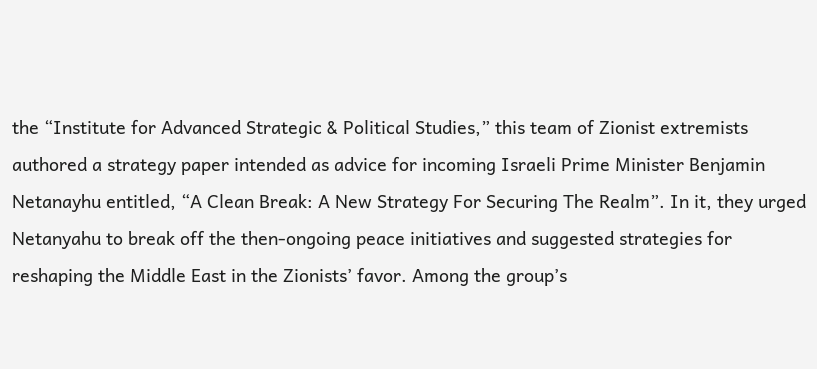the “Institute for Advanced Strategic & Political Studies,” this team of Zionist extremists authored a strategy paper intended as advice for incoming Israeli Prime Minister Benjamin Netanayhu entitled, “A Clean Break: A New Strategy For Securing The Realm”. In it, they urged Netanyahu to break off the then-ongoing peace initiatives and suggested strategies for reshaping the Middle East in the Zionists’ favor. Among the group’s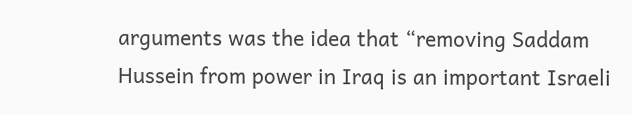arguments was the idea that “removing Saddam Hussein from power in Iraq is an important Israeli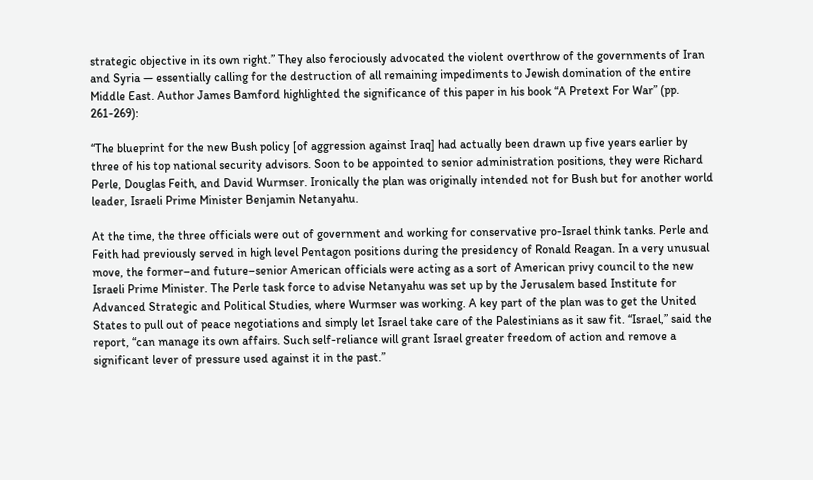strategic objective in its own right.” They also ferociously advocated the violent overthrow of the governments of Iran and Syria — essentially calling for the destruction of all remaining impediments to Jewish domination of the entire Middle East. Author James Bamford highlighted the significance of this paper in his book “A Pretext For War” (pp. 261-269):

“The blueprint for the new Bush policy [of aggression against Iraq] had actually been drawn up five years earlier by three of his top national security advisors. Soon to be appointed to senior administration positions, they were Richard Perle, Douglas Feith, and David Wurmser. Ironically the plan was originally intended not for Bush but for another world leader, Israeli Prime Minister Benjamin Netanyahu.

At the time, the three officials were out of government and working for conservative pro-Israel think tanks. Perle and Feith had previously served in high level Pentagon positions during the presidency of Ronald Reagan. In a very unusual move, the former–and future–senior American officials were acting as a sort of American privy council to the new Israeli Prime Minister. The Perle task force to advise Netanyahu was set up by the Jerusalem based Institute for Advanced Strategic and Political Studies, where Wurmser was working. A key part of the plan was to get the United States to pull out of peace negotiations and simply let Israel take care of the Palestinians as it saw fit. “Israel,” said the report, “can manage its own affairs. Such self-reliance will grant Israel greater freedom of action and remove a significant lever of pressure used against it in the past.”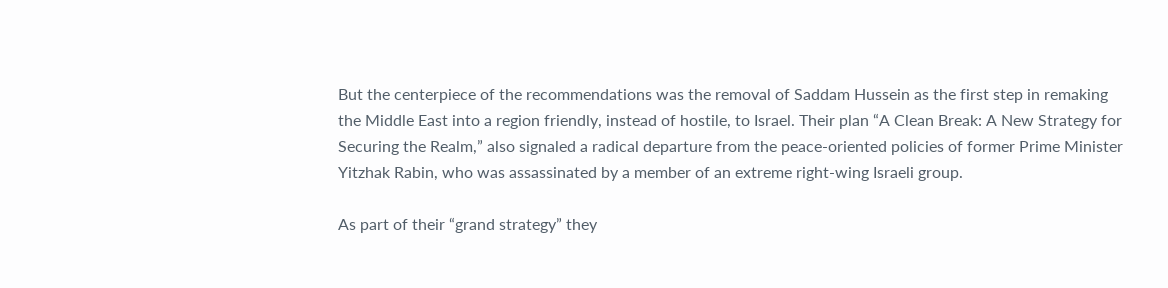But the centerpiece of the recommendations was the removal of Saddam Hussein as the first step in remaking the Middle East into a region friendly, instead of hostile, to Israel. Their plan “A Clean Break: A New Strategy for Securing the Realm,” also signaled a radical departure from the peace-oriented policies of former Prime Minister Yitzhak Rabin, who was assassinated by a member of an extreme right-wing Israeli group.

As part of their “grand strategy” they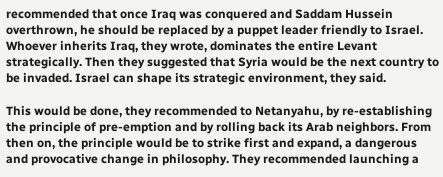recommended that once Iraq was conquered and Saddam Hussein overthrown, he should be replaced by a puppet leader friendly to Israel. Whoever inherits Iraq, they wrote, dominates the entire Levant strategically. Then they suggested that Syria would be the next country to be invaded. Israel can shape its strategic environment, they said.

This would be done, they recommended to Netanyahu, by re-establishing the principle of pre-emption and by rolling back its Arab neighbors. From then on, the principle would be to strike first and expand, a dangerous and provocative change in philosophy. They recommended launching a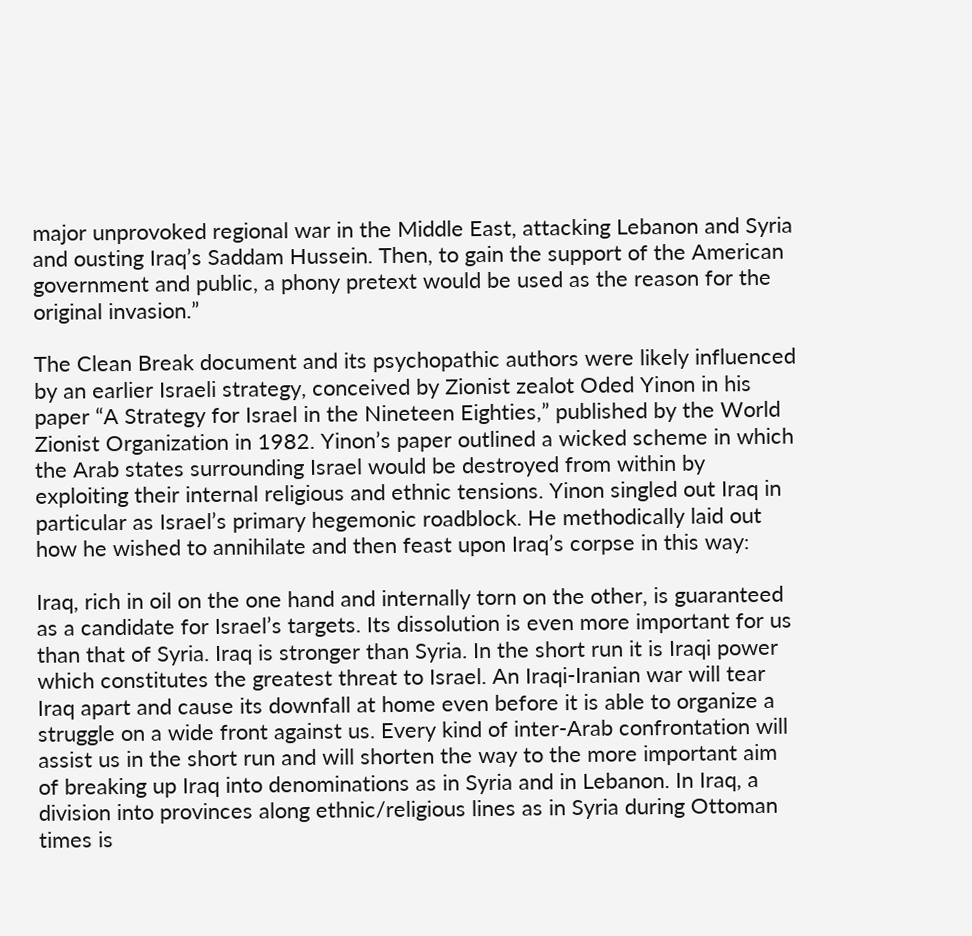major unprovoked regional war in the Middle East, attacking Lebanon and Syria and ousting Iraq’s Saddam Hussein. Then, to gain the support of the American government and public, a phony pretext would be used as the reason for the original invasion.”

The Clean Break document and its psychopathic authors were likely influenced by an earlier Israeli strategy, conceived by Zionist zealot Oded Yinon in his paper “A Strategy for Israel in the Nineteen Eighties,” published by the World Zionist Organization in 1982. Yinon’s paper outlined a wicked scheme in which the Arab states surrounding Israel would be destroyed from within by exploiting their internal religious and ethnic tensions. Yinon singled out Iraq in particular as Israel’s primary hegemonic roadblock. He methodically laid out how he wished to annihilate and then feast upon Iraq’s corpse in this way:

Iraq, rich in oil on the one hand and internally torn on the other, is guaranteed as a candidate for Israel’s targets. Its dissolution is even more important for us than that of Syria. Iraq is stronger than Syria. In the short run it is Iraqi power which constitutes the greatest threat to Israel. An Iraqi-Iranian war will tear Iraq apart and cause its downfall at home even before it is able to organize a struggle on a wide front against us. Every kind of inter-Arab confrontation will assist us in the short run and will shorten the way to the more important aim of breaking up Iraq into denominations as in Syria and in Lebanon. In Iraq, a division into provinces along ethnic/religious lines as in Syria during Ottoman times is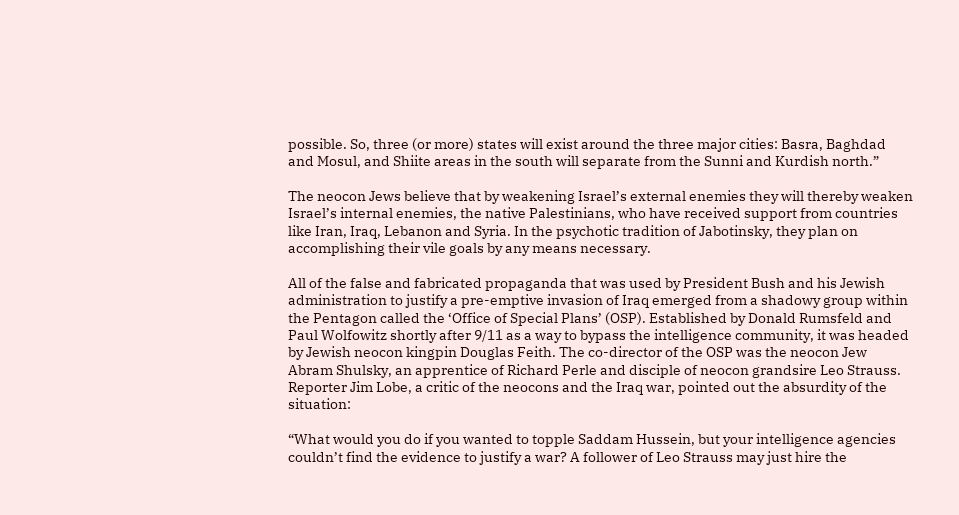possible. So, three (or more) states will exist around the three major cities: Basra, Baghdad and Mosul, and Shiite areas in the south will separate from the Sunni and Kurdish north.”

The neocon Jews believe that by weakening Israel’s external enemies they will thereby weaken Israel’s internal enemies, the native Palestinians, who have received support from countries like Iran, Iraq, Lebanon and Syria. In the psychotic tradition of Jabotinsky, they plan on accomplishing their vile goals by any means necessary.

All of the false and fabricated propaganda that was used by President Bush and his Jewish administration to justify a pre-emptive invasion of Iraq emerged from a shadowy group within the Pentagon called the ‘Office of Special Plans’ (OSP). Established by Donald Rumsfeld and Paul Wolfowitz shortly after 9/11 as a way to bypass the intelligence community, it was headed by Jewish neocon kingpin Douglas Feith. The co-director of the OSP was the neocon Jew Abram Shulsky, an apprentice of Richard Perle and disciple of neocon grandsire Leo Strauss. Reporter Jim Lobe, a critic of the neocons and the Iraq war, pointed out the absurdity of the situation:

“What would you do if you wanted to topple Saddam Hussein, but your intelligence agencies couldn’t find the evidence to justify a war? A follower of Leo Strauss may just hire the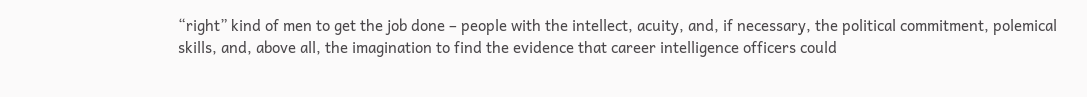“right” kind of men to get the job done – people with the intellect, acuity, and, if necessary, the political commitment, polemical skills, and, above all, the imagination to find the evidence that career intelligence officers could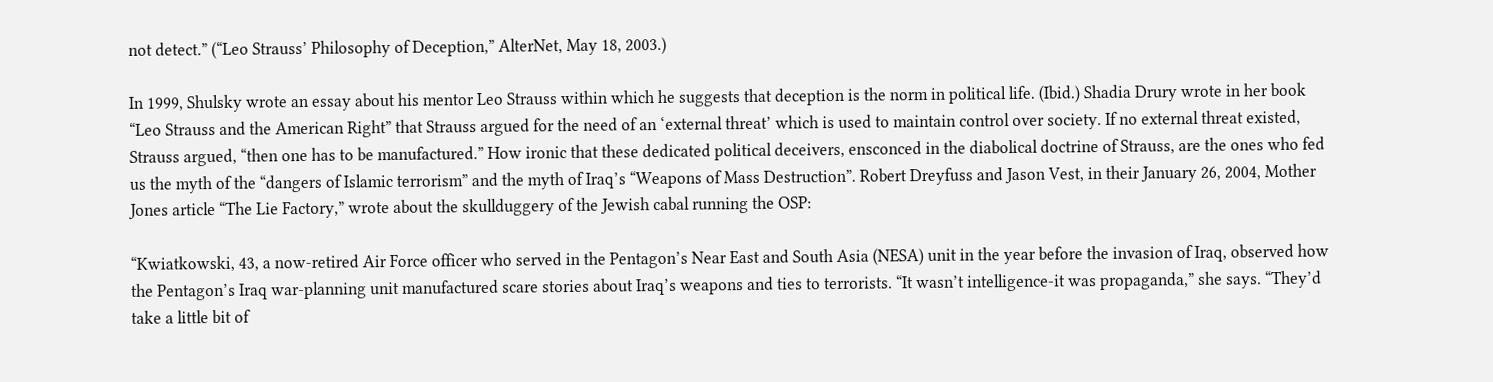not detect.” (“Leo Strauss’ Philosophy of Deception,” AlterNet, May 18, 2003.)

In 1999, Shulsky wrote an essay about his mentor Leo Strauss within which he suggests that deception is the norm in political life. (Ibid.) Shadia Drury wrote in her book “Leo Strauss and the American Right” that Strauss argued for the need of an ‘external threat’ which is used to maintain control over society. If no external threat existed, Strauss argued, “then one has to be manufactured.” How ironic that these dedicated political deceivers, ensconced in the diabolical doctrine of Strauss, are the ones who fed us the myth of the “dangers of Islamic terrorism” and the myth of Iraq’s “Weapons of Mass Destruction”. Robert Dreyfuss and Jason Vest, in their January 26, 2004, Mother Jones article “The Lie Factory,” wrote about the skullduggery of the Jewish cabal running the OSP:

“Kwiatkowski, 43, a now-retired Air Force officer who served in the Pentagon’s Near East and South Asia (NESA) unit in the year before the invasion of Iraq, observed how the Pentagon’s Iraq war-planning unit manufactured scare stories about Iraq’s weapons and ties to terrorists. “It wasn’t intelligence-it was propaganda,” she says. “They’d take a little bit of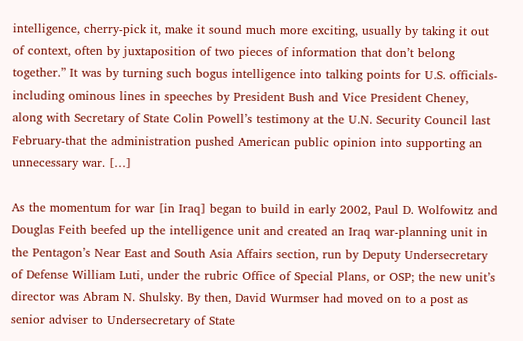intelligence, cherry-pick it, make it sound much more exciting, usually by taking it out of context, often by juxtaposition of two pieces of information that don’t belong together.” It was by turning such bogus intelligence into talking points for U.S. officials-including ominous lines in speeches by President Bush and Vice President Cheney, along with Secretary of State Colin Powell’s testimony at the U.N. Security Council last February-that the administration pushed American public opinion into supporting an unnecessary war. […]

As the momentum for war [in Iraq] began to build in early 2002, Paul D. Wolfowitz and Douglas Feith beefed up the intelligence unit and created an Iraq war-planning unit in the Pentagon’s Near East and South Asia Affairs section, run by Deputy Undersecretary of Defense William Luti, under the rubric Office of Special Plans, or OSP; the new unit’s director was Abram N. Shulsky. By then, David Wurmser had moved on to a post as senior adviser to Undersecretary of State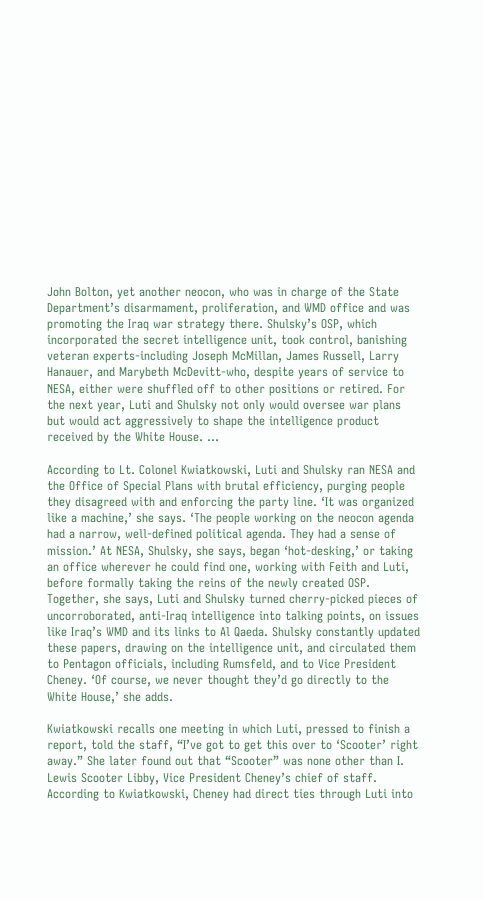John Bolton, yet another neocon, who was in charge of the State Department’s disarmament, proliferation, and WMD office and was promoting the Iraq war strategy there. Shulsky’s OSP, which incorporated the secret intelligence unit, took control, banishing veteran experts-including Joseph McMillan, James Russell, Larry Hanauer, and Marybeth McDevitt-who, despite years of service to NESA, either were shuffled off to other positions or retired. For the next year, Luti and Shulsky not only would oversee war plans but would act aggressively to shape the intelligence product received by the White House. …

According to Lt. Colonel Kwiatkowski, Luti and Shulsky ran NESA and the Office of Special Plans with brutal efficiency, purging people they disagreed with and enforcing the party line. ‘It was organized like a machine,’ she says. ‘The people working on the neocon agenda had a narrow, well-defined political agenda. They had a sense of mission.’ At NESA, Shulsky, she says, began ‘hot-desking,’ or taking an office wherever he could find one, working with Feith and Luti, before formally taking the reins of the newly created OSP. Together, she says, Luti and Shulsky turned cherry-picked pieces of uncorroborated, anti-Iraq intelligence into talking points, on issues like Iraq’s WMD and its links to Al Qaeda. Shulsky constantly updated these papers, drawing on the intelligence unit, and circulated them to Pentagon officials, including Rumsfeld, and to Vice President Cheney. ‘Of course, we never thought they’d go directly to the White House,’ she adds.

Kwiatkowski recalls one meeting in which Luti, pressed to finish a report, told the staff, “I’ve got to get this over to ‘Scooter’ right away.” She later found out that “Scooter” was none other than I. Lewis Scooter Libby, Vice President Cheney’s chief of staff. According to Kwiatkowski, Cheney had direct ties through Luti into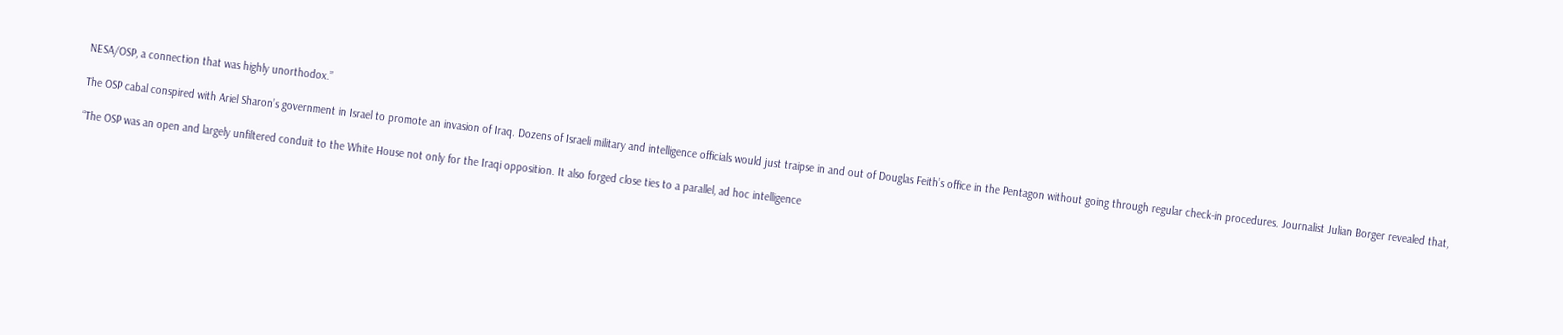NESA/OSP, a connection that was highly unorthodox.”

The OSP cabal conspired with Ariel Sharon’s government in Israel to promote an invasion of Iraq. Dozens of Israeli military and intelligence officials would just traipse in and out of Douglas Feith’s office in the Pentagon without going through regular check-in procedures. Journalist Julian Borger revealed that,

“The OSP was an open and largely unfiltered conduit to the White House not only for the Iraqi opposition. It also forged close ties to a parallel, ad hoc intelligence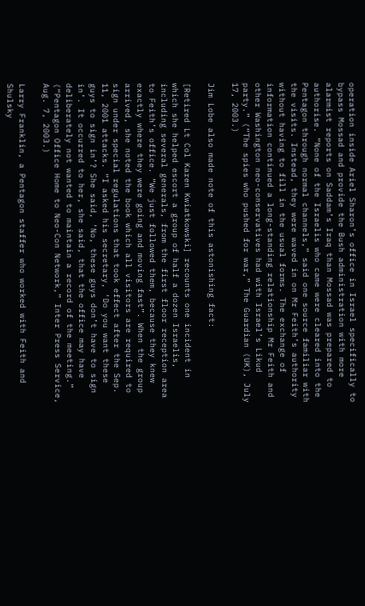operation inside Ariel Sharon’s office in Israel specifically to bypass Mossad and provide the Bush administration with more alarmist reports on Saddam’s Iraq than Mossad was prepared to authorise. “None of the Israelis who came were cleared into the Pentagon through normal channels,” said one source familiar with the visits. Instead, they were waved in on Mr Feith’s authority without having to fill in the usual forms. The exchange of information continued a long-standing relationship Mr Feith and other Washington neo-conservatives had with Israel’s Likud party.” (“The spies who pushed for war,” The Guardian (UK), July 17, 2003.)

Jim Lobe also made note of this astonishing fact:

[Retired Lt Col Karen Kwiatkowski] recounts one incident in which she helped escort a group of half a dozen Israelis, including several generals, from the first floor reception area to Feith’s office. “We just followed them, because they knew exactly where they were going and moving fast”. When the group arrived, she noted the book which all visitors are required to sign under special regulations that took effect after the Sep. 11, 2001 attacks. “I asked his secretary, ‘Do you want these guys to sign in’? She said, ‘No, these guys don’t have to sign in’. It occurred to her, she said, that the office may have deliberately not wanted to maintain a record of the meeting.” (“Pentagon Office Home to Neo-Con Network,” Inter Press Service, Aug. 7, 2003.)

Larry Franklin, a Pentagon staffer who worked with Feith and Shulsky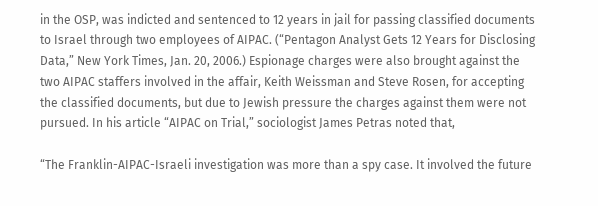in the OSP, was indicted and sentenced to 12 years in jail for passing classified documents to Israel through two employees of AIPAC. (“Pentagon Analyst Gets 12 Years for Disclosing Data,” New York Times, Jan. 20, 2006.) Espionage charges were also brought against the two AIPAC staffers involved in the affair, Keith Weissman and Steve Rosen, for accepting the classified documents, but due to Jewish pressure the charges against them were not pursued. In his article “AIPAC on Trial,” sociologist James Petras noted that,

“The Franklin-AIPAC-Israeli investigation was more than a spy case. It involved the future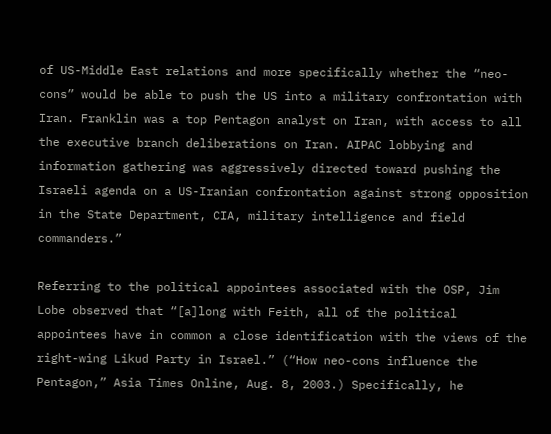of US-Middle East relations and more specifically whether the “neo-cons” would be able to push the US into a military confrontation with Iran. Franklin was a top Pentagon analyst on Iran, with access to all the executive branch deliberations on Iran. AIPAC lobbying and information gathering was aggressively directed toward pushing the Israeli agenda on a US-Iranian confrontation against strong opposition in the State Department, CIA, military intelligence and field commanders.”

Referring to the political appointees associated with the OSP, Jim Lobe observed that “[a]long with Feith, all of the political appointees have in common a close identification with the views of the right-wing Likud Party in Israel.” (“How neo-cons influence the Pentagon,” Asia Times Online, Aug. 8, 2003.) Specifically, he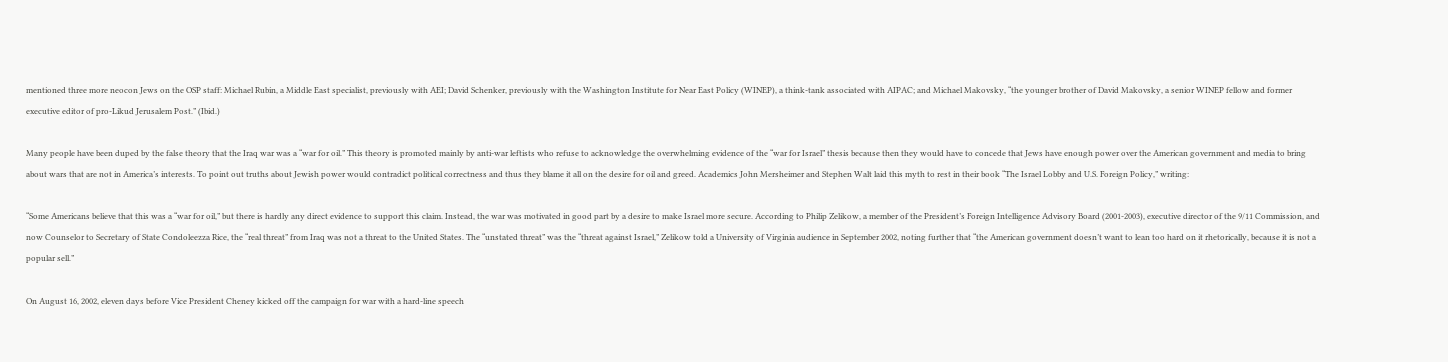mentioned three more neocon Jews on the OSP staff: Michael Rubin, a Middle East specialist, previously with AEI; David Schenker, previously with the Washington Institute for Near East Policy (WINEP), a think-tank associated with AIPAC; and Michael Makovsky, “the younger brother of David Makovsky, a senior WINEP fellow and former executive editor of pro-Likud Jerusalem Post.” (Ibid.)

Many people have been duped by the false theory that the Iraq war was a “war for oil.” This theory is promoted mainly by anti-war leftists who refuse to acknowledge the overwhelming evidence of the “war for Israel” thesis because then they would have to concede that Jews have enough power over the American government and media to bring about wars that are not in America’s interests. To point out truths about Jewish power would contradict political correctness and thus they blame it all on the desire for oil and greed. Academics John Mersheimer and Stephen Walt laid this myth to rest in their book “The Israel Lobby and U.S. Foreign Policy,” writing:

“Some Americans believe that this was a “war for oil,” but there is hardly any direct evidence to support this claim. Instead, the war was motivated in good part by a desire to make Israel more secure. According to Philip Zelikow, a member of the President’s Foreign Intelligence Advisory Board (2001-2003), executive director of the 9/11 Commission, and now Counselor to Secretary of State Condoleezza Rice, the “real threat” from Iraq was not a threat to the United States. The “unstated threat” was the “threat against Israel,” Zelikow told a University of Virginia audience in September 2002, noting further that “the American government doesn’t want to lean too hard on it rhetorically, because it is not a popular sell.”

On August 16, 2002, eleven days before Vice President Cheney kicked off the campaign for war with a hard-line speech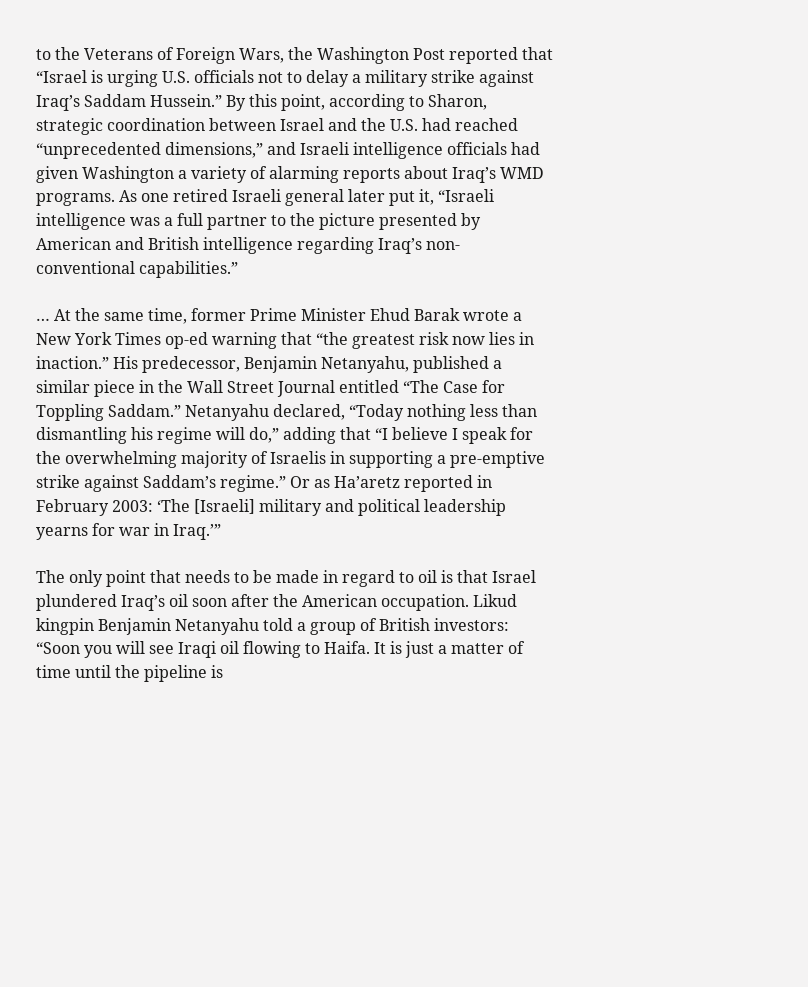to the Veterans of Foreign Wars, the Washington Post reported that “Israel is urging U.S. officials not to delay a military strike against Iraq’s Saddam Hussein.” By this point, according to Sharon, strategic coordination between Israel and the U.S. had reached “unprecedented dimensions,” and Israeli intelligence officials had given Washington a variety of alarming reports about Iraq’s WMD programs. As one retired Israeli general later put it, “Israeli intelligence was a full partner to the picture presented by American and British intelligence regarding Iraq’s non- conventional capabilities.”

… At the same time, former Prime Minister Ehud Barak wrote a New York Times op-ed warning that “the greatest risk now lies in inaction.” His predecessor, Benjamin Netanyahu, published a similar piece in the Wall Street Journal entitled “The Case for Toppling Saddam.” Netanyahu declared, “Today nothing less than dismantling his regime will do,” adding that “I believe I speak for the overwhelming majority of Israelis in supporting a pre-emptive strike against Saddam’s regime.” Or as Ha’aretz reported in February 2003: ‘The [Israeli] military and political leadership yearns for war in Iraq.’”

The only point that needs to be made in regard to oil is that Israel plundered Iraq’s oil soon after the American occupation. Likud kingpin Benjamin Netanyahu told a group of British investors: “Soon you will see Iraqi oil flowing to Haifa. It is just a matter of time until the pipeline is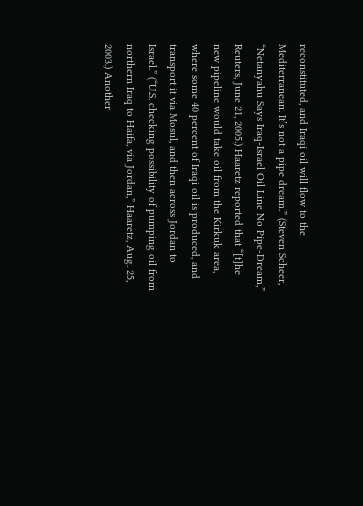reconstituted, and Iraqi oil will flow to the Mediterranean. It’s not a pipe dream.” (Steven Scheer, “Netanyahu Says Iraq-Israel Oil Line No Pipe-Dream,” Reuters, June 21, 2005.) Haaretz reported that “[t]he new pipeline would take oil from the Kirkuk area, where some 40 percent of Iraqi oil is produced, and transport it via Mosul, and then across Jordan to Israel.” (“U.S. checking possibility of pumping oil from northern Iraq to Haifa, via Jordan,” Haaretz, Aug. 25, 2003.) Another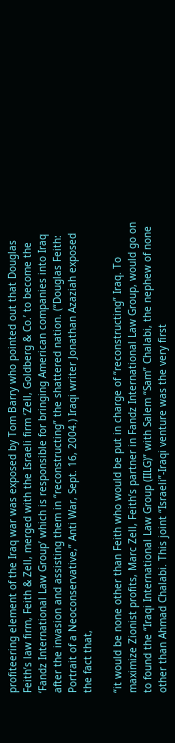profiteering element of the Iraq war was exposed by Tom Barry who pointed out that Douglas Feith’s law firm, Feith & Zell, merged with the Israeli firm ‘Zell, Goldberg & Co.’ to become the ‘Fandz International Law Group’ which is responsible for bringing American companies into Iraq after the invasion and assisting them in “reconstructing” the shattered nation. (“Douglas Feith: Portrait of a Neoconservative,” Anti War, Sept. 16, 2004.) Iraqi writer Jonathan Azaziah exposed the fact that,

“it would be none other than Feith who would be put in charge of “reconstructing” Iraq. To maximize Zionist profits, Marc Zell, Feith’s partner in Fandz International Law Group, would go on to found the “Iraqi International Law Group (IILG)” with Salem “Sam” Chalabi, the nephew of none other than Ahmad Chalabi. This joint “Israeli”-Iraqi venture was the very first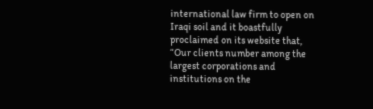international law firm to open on Iraqi soil and it boastfully proclaimed on its website that, “Our clients number among the largest corporations and institutions on the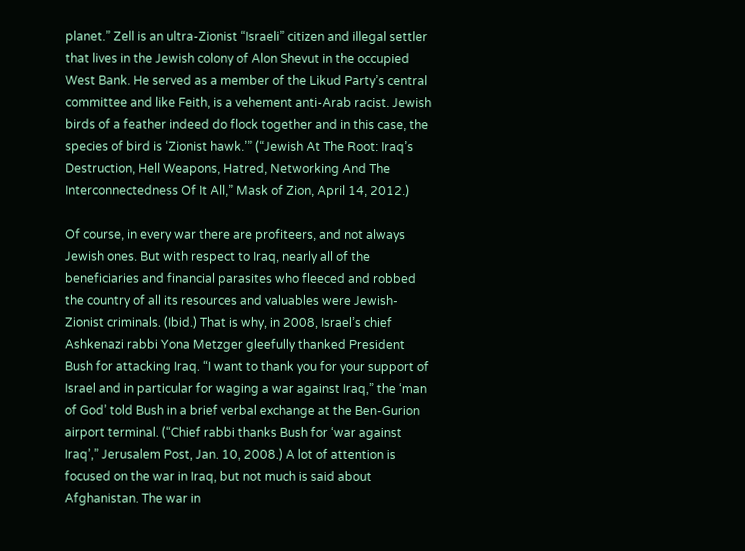planet.” Zell is an ultra-Zionist “Israeli” citizen and illegal settler that lives in the Jewish colony of Alon Shevut in the occupied West Bank. He served as a member of the Likud Party’s central committee and like Feith, is a vehement anti-Arab racist. Jewish birds of a feather indeed do flock together and in this case, the species of bird is ‘Zionist hawk.’” (“Jewish At The Root: Iraq’s Destruction, Hell Weapons, Hatred, Networking And The Interconnectedness Of It All,” Mask of Zion, April 14, 2012.)

Of course, in every war there are profiteers, and not always Jewish ones. But with respect to Iraq, nearly all of the beneficiaries and financial parasites who fleeced and robbed the country of all its resources and valuables were Jewish-Zionist criminals. (Ibid.) That is why, in 2008, Israel’s chief Ashkenazi rabbi Yona Metzger gleefully thanked President Bush for attacking Iraq. “I want to thank you for your support of Israel and in particular for waging a war against Iraq,” the ‘man of God’ told Bush in a brief verbal exchange at the Ben-Gurion airport terminal. (“Chief rabbi thanks Bush for ‘war against Iraq’,” Jerusalem Post, Jan. 10, 2008.) A lot of attention is focused on the war in Iraq, but not much is said about Afghanistan. The war in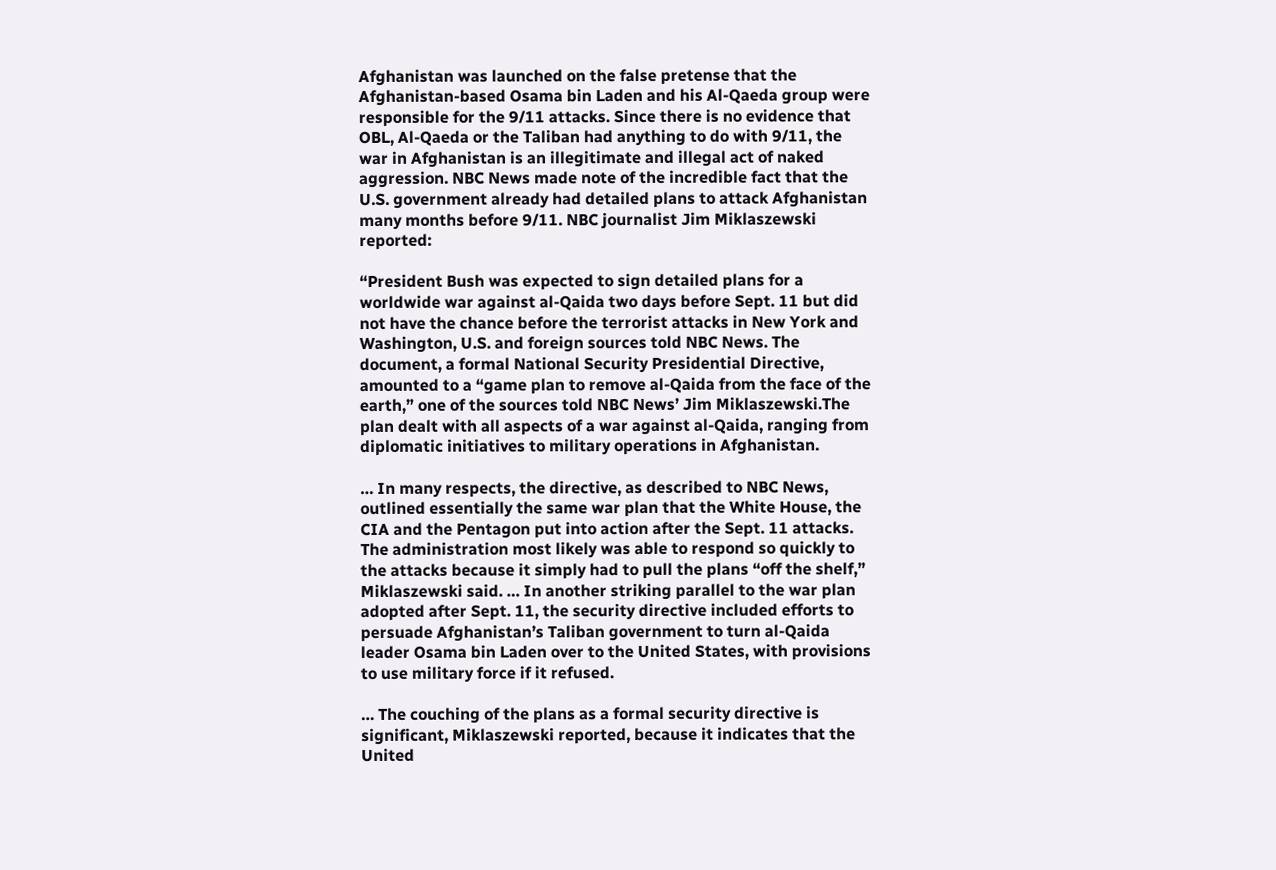Afghanistan was launched on the false pretense that the Afghanistan-based Osama bin Laden and his Al-Qaeda group were responsible for the 9/11 attacks. Since there is no evidence that OBL, Al-Qaeda or the Taliban had anything to do with 9/11, the war in Afghanistan is an illegitimate and illegal act of naked aggression. NBC News made note of the incredible fact that the U.S. government already had detailed plans to attack Afghanistan many months before 9/11. NBC journalist Jim Miklaszewski reported:

“President Bush was expected to sign detailed plans for a worldwide war against al-Qaida two days before Sept. 11 but did not have the chance before the terrorist attacks in New York and Washington, U.S. and foreign sources told NBC News. The document, a formal National Security Presidential Directive, amounted to a “game plan to remove al-Qaida from the face of the earth,” one of the sources told NBC News’ Jim Miklaszewski.The plan dealt with all aspects of a war against al-Qaida, ranging from diplomatic initiatives to military operations in Afghanistan.

… In many respects, the directive, as described to NBC News, outlined essentially the same war plan that the White House, the CIA and the Pentagon put into action after the Sept. 11 attacks. The administration most likely was able to respond so quickly to the attacks because it simply had to pull the plans “off the shelf,” Miklaszewski said. … In another striking parallel to the war plan adopted after Sept. 11, the security directive included efforts to persuade Afghanistan’s Taliban government to turn al-Qaida leader Osama bin Laden over to the United States, with provisions to use military force if it refused.

… The couching of the plans as a formal security directive is significant, Miklaszewski reported, because it indicates that the United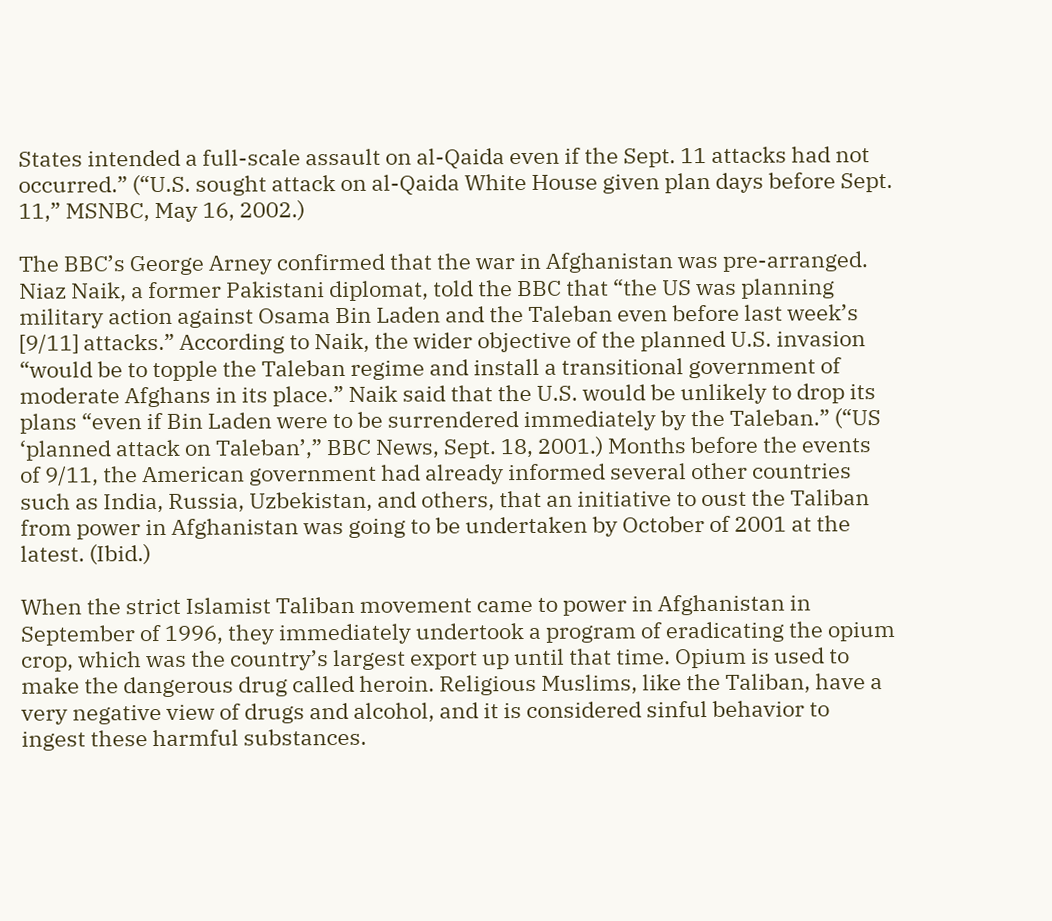States intended a full-scale assault on al-Qaida even if the Sept. 11 attacks had not occurred.” (“U.S. sought attack on al-Qaida White House given plan days before Sept. 11,” MSNBC, May 16, 2002.)

The BBC’s George Arney confirmed that the war in Afghanistan was pre-arranged. Niaz Naik, a former Pakistani diplomat, told the BBC that “the US was planning military action against Osama Bin Laden and the Taleban even before last week’s [9/11] attacks.” According to Naik, the wider objective of the planned U.S. invasion “would be to topple the Taleban regime and install a transitional government of moderate Afghans in its place.” Naik said that the U.S. would be unlikely to drop its plans “even if Bin Laden were to be surrendered immediately by the Taleban.” (“US ‘planned attack on Taleban’,” BBC News, Sept. 18, 2001.) Months before the events of 9/11, the American government had already informed several other countries such as India, Russia, Uzbekistan, and others, that an initiative to oust the Taliban from power in Afghanistan was going to be undertaken by October of 2001 at the latest. (Ibid.)

When the strict Islamist Taliban movement came to power in Afghanistan in September of 1996, they immediately undertook a program of eradicating the opium crop, which was the country’s largest export up until that time. Opium is used to make the dangerous drug called heroin. Religious Muslims, like the Taliban, have a very negative view of drugs and alcohol, and it is considered sinful behavior to ingest these harmful substances.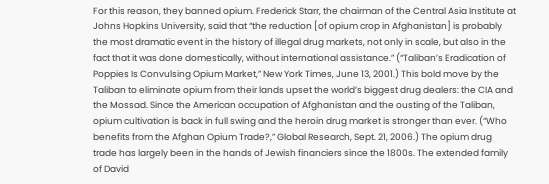For this reason, they banned opium. Frederick Starr, the chairman of the Central Asia Institute at Johns Hopkins University, said that “the reduction [of opium crop in Afghanistan] is probably the most dramatic event in the history of illegal drug markets, not only in scale, but also in the fact that it was done domestically, without international assistance.” (“Taliban’s Eradication of Poppies Is Convulsing Opium Market,” New York Times, June 13, 2001.) This bold move by the Taliban to eliminate opium from their lands upset the world’s biggest drug dealers: the CIA and the Mossad. Since the American occupation of Afghanistan and the ousting of the Taliban, opium cultivation is back in full swing and the heroin drug market is stronger than ever. (“Who benefits from the Afghan Opium Trade?,” Global Research, Sept. 21, 2006.) The opium drug trade has largely been in the hands of Jewish financiers since the 1800s. The extended family of David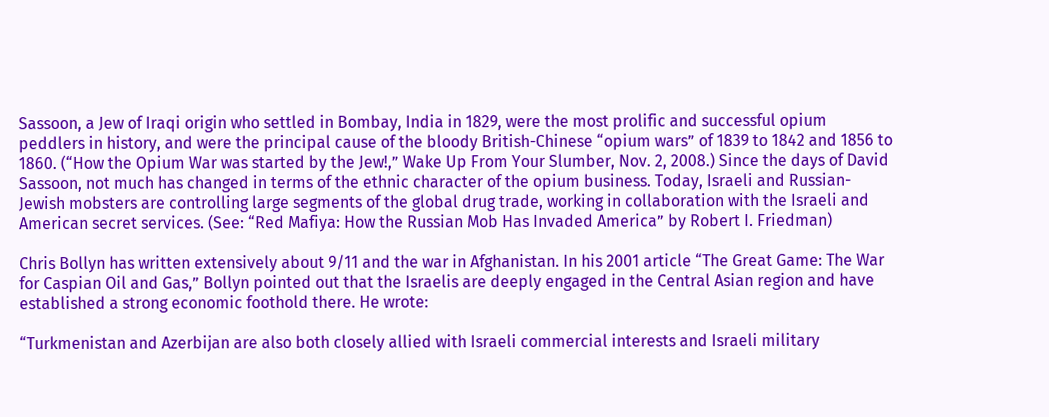Sassoon, a Jew of Iraqi origin who settled in Bombay, India in 1829, were the most prolific and successful opium peddlers in history, and were the principal cause of the bloody British-Chinese “opium wars” of 1839 to 1842 and 1856 to 1860. (“How the Opium War was started by the Jew!,” Wake Up From Your Slumber, Nov. 2, 2008.) Since the days of David Sassoon, not much has changed in terms of the ethnic character of the opium business. Today, Israeli and Russian-Jewish mobsters are controlling large segments of the global drug trade, working in collaboration with the Israeli and American secret services. (See: “Red Mafiya: How the Russian Mob Has Invaded America” by Robert I. Friedman)

Chris Bollyn has written extensively about 9/11 and the war in Afghanistan. In his 2001 article “The Great Game: The War for Caspian Oil and Gas,” Bollyn pointed out that the Israelis are deeply engaged in the Central Asian region and have established a strong economic foothold there. He wrote:

“Turkmenistan and Azerbijan are also both closely allied with Israeli commercial interests and Israeli military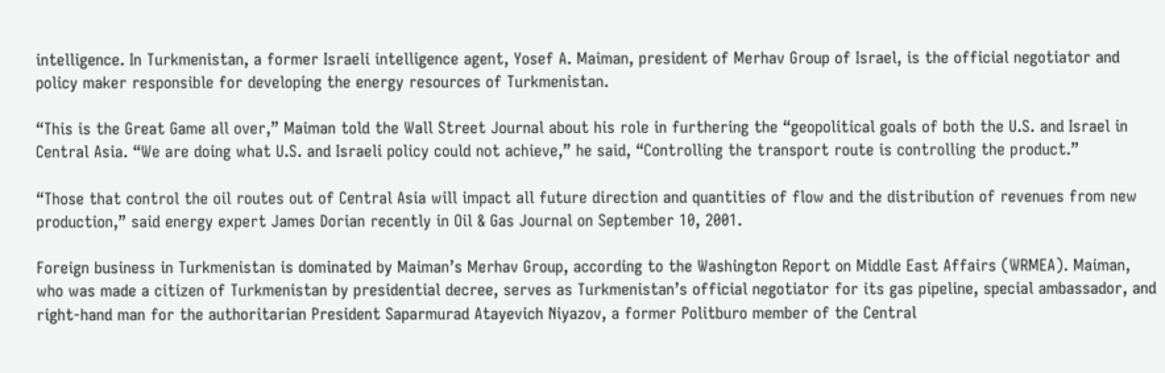intelligence. In Turkmenistan, a former Israeli intelligence agent, Yosef A. Maiman, president of Merhav Group of Israel, is the official negotiator and policy maker responsible for developing the energy resources of Turkmenistan.

“This is the Great Game all over,” Maiman told the Wall Street Journal about his role in furthering the “geopolitical goals of both the U.S. and Israel in Central Asia. “We are doing what U.S. and Israeli policy could not achieve,” he said, “Controlling the transport route is controlling the product.”

“Those that control the oil routes out of Central Asia will impact all future direction and quantities of flow and the distribution of revenues from new production,” said energy expert James Dorian recently in Oil & Gas Journal on September 10, 2001.

Foreign business in Turkmenistan is dominated by Maiman’s Merhav Group, according to the Washington Report on Middle East Affairs (WRMEA). Maiman, who was made a citizen of Turkmenistan by presidential decree, serves as Turkmenistan’s official negotiator for its gas pipeline, special ambassador, and right-hand man for the authoritarian President Saparmurad Atayevich Niyazov, a former Politburo member of the Central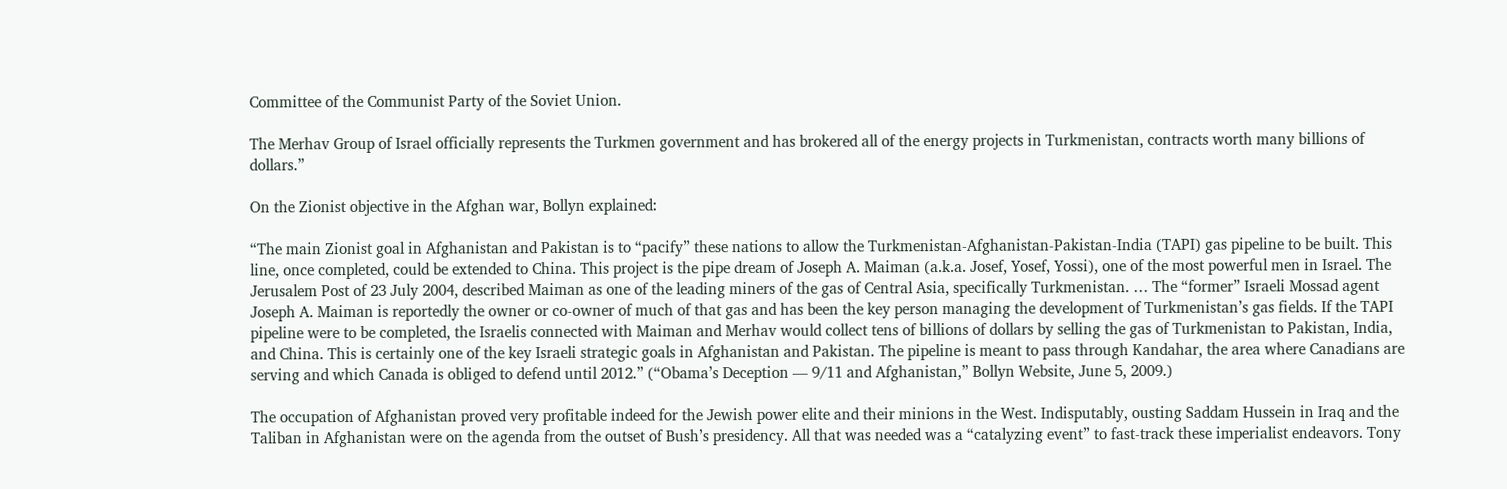Committee of the Communist Party of the Soviet Union.

The Merhav Group of Israel officially represents the Turkmen government and has brokered all of the energy projects in Turkmenistan, contracts worth many billions of dollars.”

On the Zionist objective in the Afghan war, Bollyn explained:

“The main Zionist goal in Afghanistan and Pakistan is to “pacify” these nations to allow the Turkmenistan-Afghanistan-Pakistan-India (TAPI) gas pipeline to be built. This line, once completed, could be extended to China. This project is the pipe dream of Joseph A. Maiman (a.k.a. Josef, Yosef, Yossi), one of the most powerful men in Israel. The Jerusalem Post of 23 July 2004, described Maiman as one of the leading miners of the gas of Central Asia, specifically Turkmenistan. … The “former” Israeli Mossad agent Joseph A. Maiman is reportedly the owner or co-owner of much of that gas and has been the key person managing the development of Turkmenistan’s gas fields. If the TAPI pipeline were to be completed, the Israelis connected with Maiman and Merhav would collect tens of billions of dollars by selling the gas of Turkmenistan to Pakistan, India, and China. This is certainly one of the key Israeli strategic goals in Afghanistan and Pakistan. The pipeline is meant to pass through Kandahar, the area where Canadians are serving and which Canada is obliged to defend until 2012.” (“Obama’s Deception — 9/11 and Afghanistan,” Bollyn Website, June 5, 2009.)

The occupation of Afghanistan proved very profitable indeed for the Jewish power elite and their minions in the West. Indisputably, ousting Saddam Hussein in Iraq and the Taliban in Afghanistan were on the agenda from the outset of Bush’s presidency. All that was needed was a “catalyzing event” to fast-track these imperialist endeavors. Tony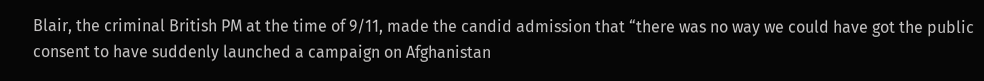Blair, the criminal British PM at the time of 9/11, made the candid admission that “there was no way we could have got the public consent to have suddenly launched a campaign on Afghanistan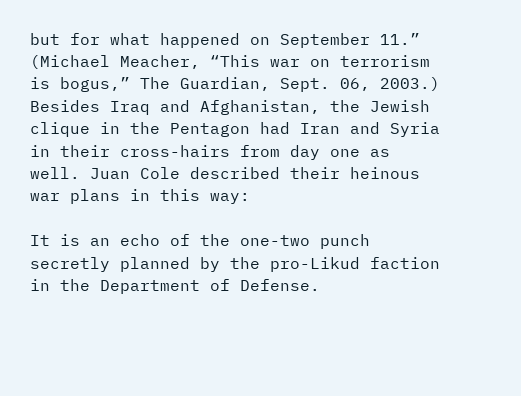but for what happened on September 11.” (Michael Meacher, “This war on terrorism is bogus,” The Guardian, Sept. 06, 2003.) Besides Iraq and Afghanistan, the Jewish clique in the Pentagon had Iran and Syria in their cross-hairs from day one as well. Juan Cole described their heinous war plans in this way:

It is an echo of the one-two punch secretly planned by the pro-Likud faction in the Department of Defense.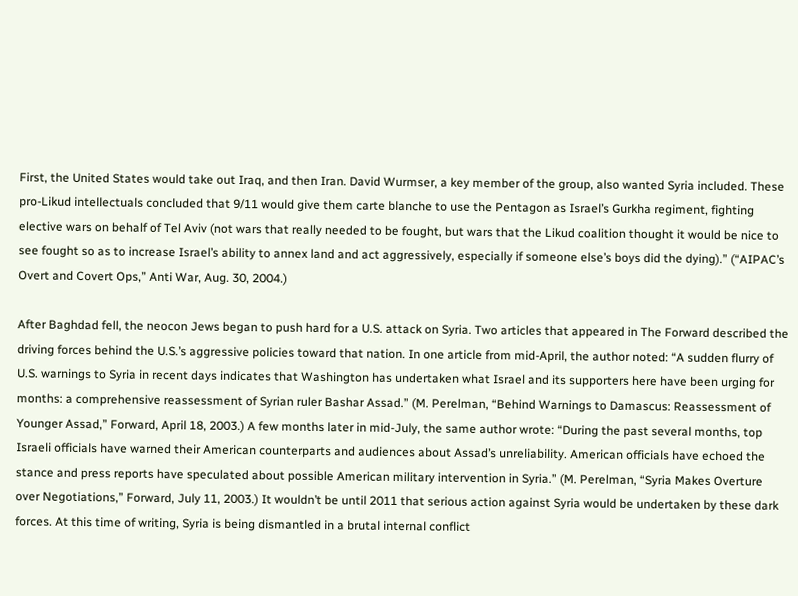First, the United States would take out Iraq, and then Iran. David Wurmser, a key member of the group, also wanted Syria included. These pro-Likud intellectuals concluded that 9/11 would give them carte blanche to use the Pentagon as Israel’s Gurkha regiment, fighting elective wars on behalf of Tel Aviv (not wars that really needed to be fought, but wars that the Likud coalition thought it would be nice to see fought so as to increase Israel’s ability to annex land and act aggressively, especially if someone else’s boys did the dying).” (“AIPAC’s Overt and Covert Ops,” Anti War, Aug. 30, 2004.)

After Baghdad fell, the neocon Jews began to push hard for a U.S. attack on Syria. Two articles that appeared in The Forward described the driving forces behind the U.S.’s aggressive policies toward that nation. In one article from mid‐April, the author noted: “A sudden flurry of U.S. warnings to Syria in recent days indicates that Washington has undertaken what Israel and its supporters here have been urging for months: a comprehensive reassessment of Syrian ruler Bashar Assad.” (M. Perelman, “Behind Warnings to Damascus: Reassessment of Younger Assad,” Forward, April 18, 2003.) A few months later in mid‐July, the same author wrote: “During the past several months, top Israeli officials have warned their American counterparts and audiences about Assad’s unreliability. American officials have echoed the stance and press reports have speculated about possible American military intervention in Syria.” (M. Perelman, “Syria Makes Overture over Negotiations,” Forward, July 11, 2003.) It wouldn’t be until 2011 that serious action against Syria would be undertaken by these dark forces. At this time of writing, Syria is being dismantled in a brutal internal conflict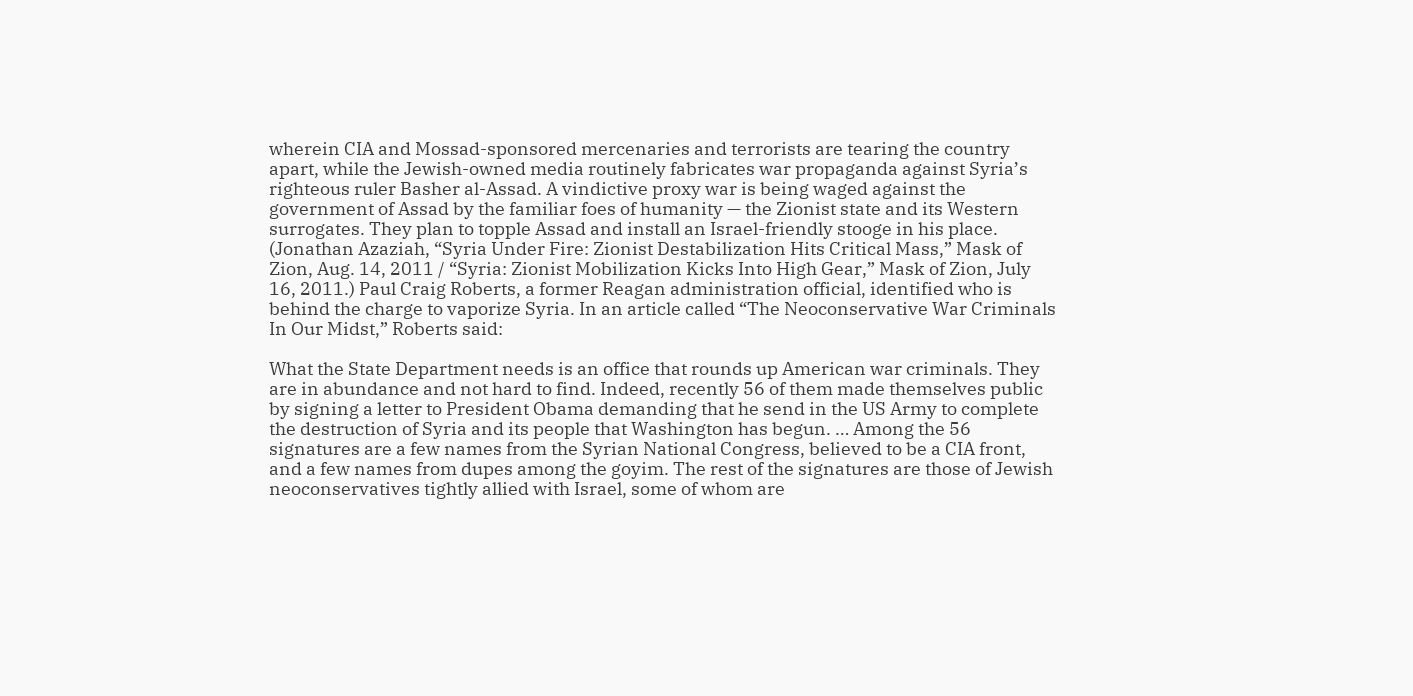wherein CIA and Mossad-sponsored mercenaries and terrorists are tearing the country apart, while the Jewish-owned media routinely fabricates war propaganda against Syria’s righteous ruler Basher al-Assad. A vindictive proxy war is being waged against the government of Assad by the familiar foes of humanity — the Zionist state and its Western surrogates. They plan to topple Assad and install an Israel-friendly stooge in his place. (Jonathan Azaziah, “Syria Under Fire: Zionist Destabilization Hits Critical Mass,” Mask of Zion, Aug. 14, 2011 / “Syria: Zionist Mobilization Kicks Into High Gear,” Mask of Zion, July 16, 2011.) Paul Craig Roberts, a former Reagan administration official, identified who is behind the charge to vaporize Syria. In an article called “The Neoconservative War Criminals In Our Midst,” Roberts said:

What the State Department needs is an office that rounds up American war criminals. They are in abundance and not hard to find. Indeed, recently 56 of them made themselves public by signing a letter to President Obama demanding that he send in the US Army to complete the destruction of Syria and its people that Washington has begun. … Among the 56 signatures are a few names from the Syrian National Congress, believed to be a CIA front, and a few names from dupes among the goyim. The rest of the signatures are those of Jewish neoconservatives tightly allied with Israel, some of whom are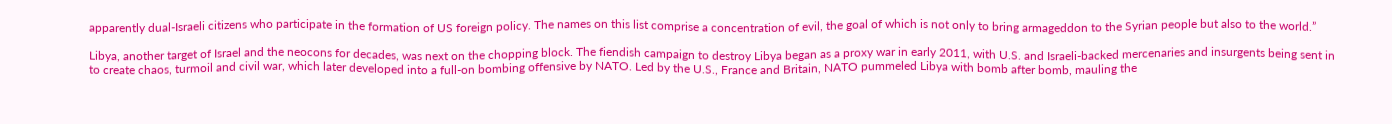apparently dual-Israeli citizens who participate in the formation of US foreign policy. The names on this list comprise a concentration of evil, the goal of which is not only to bring armageddon to the Syrian people but also to the world.”

Libya, another target of Israel and the neocons for decades, was next on the chopping block. The fiendish campaign to destroy Libya began as a proxy war in early 2011, with U.S. and Israeli-backed mercenaries and insurgents being sent in to create chaos, turmoil and civil war, which later developed into a full-on bombing offensive by NATO. Led by the U.S., France and Britain, NATO pummeled Libya with bomb after bomb, mauling the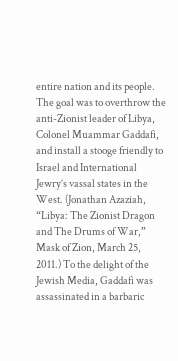entire nation and its people. The goal was to overthrow the anti-Zionist leader of Libya, Colonel Muammar Gaddafi, and install a stooge friendly to Israel and International Jewry’s vassal states in the West. (Jonathan Azaziah, “Libya: The Zionist Dragon and The Drums of War,” Mask of Zion, March 25, 2011.) To the delight of the Jewish Media, Gaddafi was assassinated in a barbaric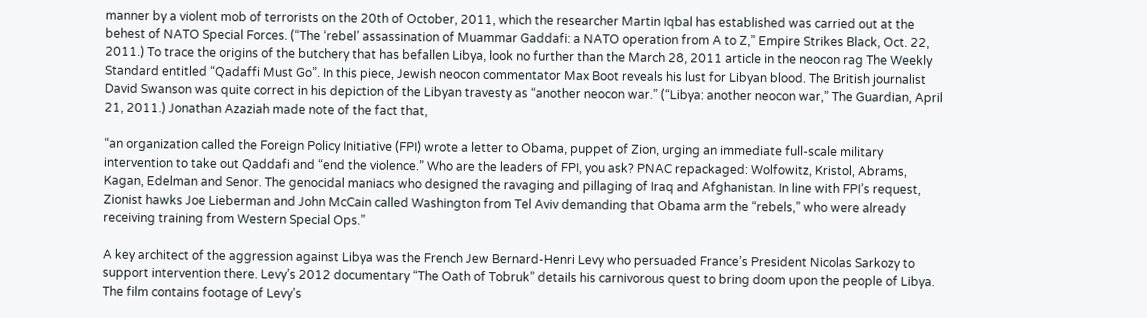manner by a violent mob of terrorists on the 20th of October, 2011, which the researcher Martin Iqbal has established was carried out at the behest of NATO Special Forces. (“The ‘rebel’ assassination of Muammar Gaddafi: a NATO operation from A to Z,” Empire Strikes Black, Oct. 22, 2011.) To trace the origins of the butchery that has befallen Libya, look no further than the March 28, 2011 article in the neocon rag The Weekly Standard entitled “Qadaffi Must Go”. In this piece, Jewish neocon commentator Max Boot reveals his lust for Libyan blood. The British journalist David Swanson was quite correct in his depiction of the Libyan travesty as “another neocon war.” (“Libya: another neocon war,” The Guardian, April 21, 2011.) Jonathan Azaziah made note of the fact that,

“an organization called the Foreign Policy Initiative (FPI) wrote a letter to Obama, puppet of Zion, urging an immediate full-scale military intervention to take out Qaddafi and “end the violence.” Who are the leaders of FPI, you ask? PNAC repackaged: Wolfowitz, Kristol, Abrams, Kagan, Edelman and Senor. The genocidal maniacs who designed the ravaging and pillaging of Iraq and Afghanistan. In line with FPI’s request, Zionist hawks Joe Lieberman and John McCain called Washington from Tel Aviv demanding that Obama arm the “rebels,” who were already receiving training from Western Special Ops.”

A key architect of the aggression against Libya was the French Jew Bernard-Henri Levy who persuaded France’s President Nicolas Sarkozy to support intervention there. Levy’s 2012 documentary “The Oath of Tobruk” details his carnivorous quest to bring doom upon the people of Libya. The film contains footage of Levy’s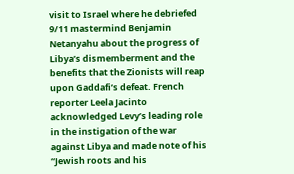visit to Israel where he debriefed 9/11 mastermind Benjamin Netanyahu about the progress of Libya’s dismemberment and the benefits that the Zionists will reap upon Gaddafi’s defeat. French reporter Leela Jacinto acknowledged Levy’s leading role in the instigation of the war against Libya and made note of his “Jewish roots and his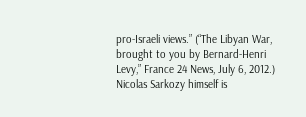pro-Israeli views.” (“The Libyan War, brought to you by Bernard-Henri Levy,” France 24 News, July 6, 2012.) Nicolas Sarkozy himself is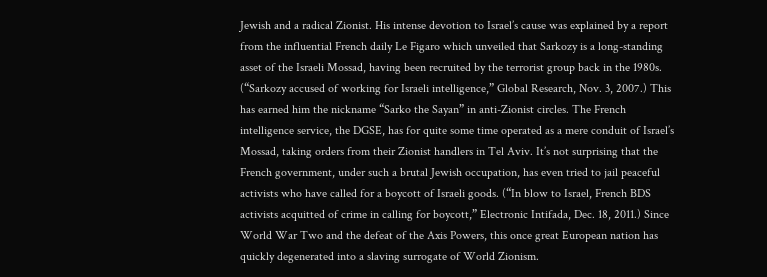Jewish and a radical Zionist. His intense devotion to Israel’s cause was explained by a report from the influential French daily Le Figaro which unveiled that Sarkozy is a long-standing asset of the Israeli Mossad, having been recruited by the terrorist group back in the 1980s. (“Sarkozy accused of working for Israeli intelligence,” Global Research, Nov. 3, 2007.) This has earned him the nickname “Sarko the Sayan” in anti-Zionist circles. The French intelligence service, the DGSE, has for quite some time operated as a mere conduit of Israel’s Mossad, taking orders from their Zionist handlers in Tel Aviv. It’s not surprising that the French government, under such a brutal Jewish occupation, has even tried to jail peaceful activists who have called for a boycott of Israeli goods. (“In blow to Israel, French BDS activists acquitted of crime in calling for boycott,” Electronic Intifada, Dec. 18, 2011.) Since World War Two and the defeat of the Axis Powers, this once great European nation has quickly degenerated into a slaving surrogate of World Zionism.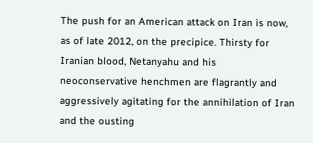The push for an American attack on Iran is now, as of late 2012, on the precipice. Thirsty for Iranian blood, Netanyahu and his neoconservative henchmen are flagrantly and aggressively agitating for the annihilation of Iran and the ousting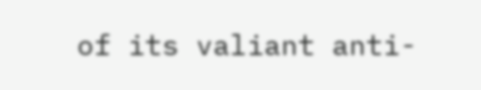of its valiant anti-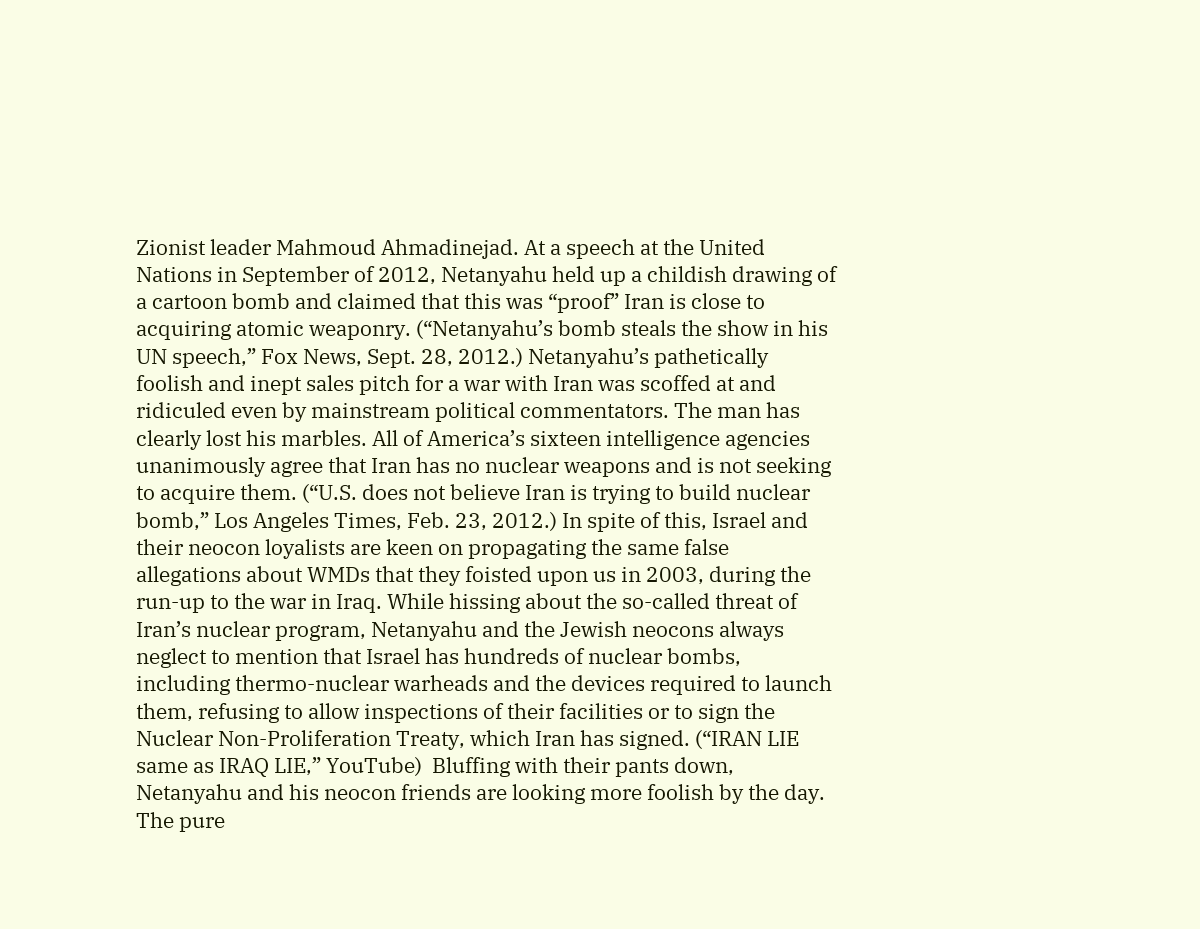Zionist leader Mahmoud Ahmadinejad. At a speech at the United Nations in September of 2012, Netanyahu held up a childish drawing of a cartoon bomb and claimed that this was “proof” Iran is close to acquiring atomic weaponry. (“Netanyahu’s bomb steals the show in his UN speech,” Fox News, Sept. 28, 2012.) Netanyahu’s pathetically foolish and inept sales pitch for a war with Iran was scoffed at and ridiculed even by mainstream political commentators. The man has clearly lost his marbles. All of America’s sixteen intelligence agencies unanimously agree that Iran has no nuclear weapons and is not seeking to acquire them. (“U.S. does not believe Iran is trying to build nuclear bomb,” Los Angeles Times, Feb. 23, 2012.) In spite of this, Israel and their neocon loyalists are keen on propagating the same false allegations about WMDs that they foisted upon us in 2003, during the run-up to the war in Iraq. While hissing about the so-called threat of Iran’s nuclear program, Netanyahu and the Jewish neocons always neglect to mention that Israel has hundreds of nuclear bombs, including thermo-nuclear warheads and the devices required to launch them, refusing to allow inspections of their facilities or to sign the Nuclear Non-Proliferation Treaty, which Iran has signed. (“IRAN LIE same as IRAQ LIE,” YouTube)  Bluffing with their pants down, Netanyahu and his neocon friends are looking more foolish by the day. The pure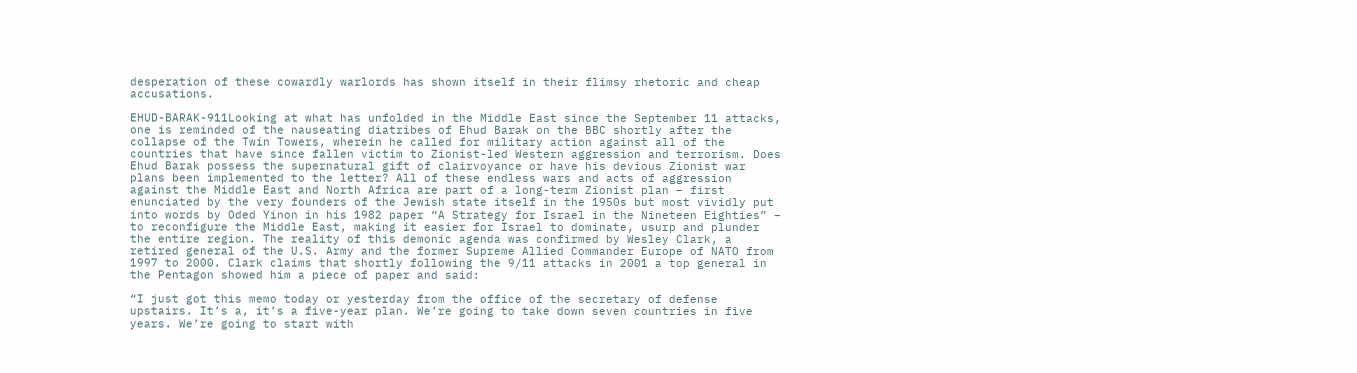desperation of these cowardly warlords has shown itself in their flimsy rhetoric and cheap accusations.

EHUD-BARAK-911Looking at what has unfolded in the Middle East since the September 11 attacks, one is reminded of the nauseating diatribes of Ehud Barak on the BBC shortly after the collapse of the Twin Towers, wherein he called for military action against all of the countries that have since fallen victim to Zionist-led Western aggression and terrorism. Does Ehud Barak possess the supernatural gift of clairvoyance or have his devious Zionist war plans been implemented to the letter? All of these endless wars and acts of aggression against the Middle East and North Africa are part of a long-term Zionist plan – first enunciated by the very founders of the Jewish state itself in the 1950s but most vividly put into words by Oded Yinon in his 1982 paper “A Strategy for Israel in the Nineteen Eighties” – to reconfigure the Middle East, making it easier for Israel to dominate, usurp and plunder the entire region. The reality of this demonic agenda was confirmed by Wesley Clark, a retired general of the U.S. Army and the former Supreme Allied Commander Europe of NATO from 1997 to 2000. Clark claims that shortly following the 9/11 attacks in 2001 a top general in the Pentagon showed him a piece of paper and said:

“I just got this memo today or yesterday from the office of the secretary of defense upstairs. It’s a, it’s a five-year plan. We’re going to take down seven countries in five years. We’re going to start with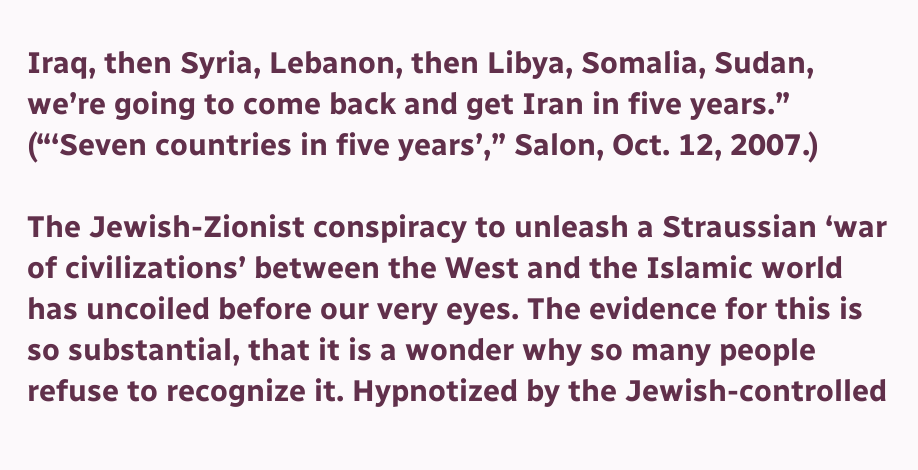Iraq, then Syria, Lebanon, then Libya, Somalia, Sudan, we’re going to come back and get Iran in five years.” (“‘Seven countries in five years’,” Salon, Oct. 12, 2007.)

The Jewish-Zionist conspiracy to unleash a Straussian ‘war of civilizations’ between the West and the Islamic world has uncoiled before our very eyes. The evidence for this is so substantial, that it is a wonder why so many people refuse to recognize it. Hypnotized by the Jewish-controlled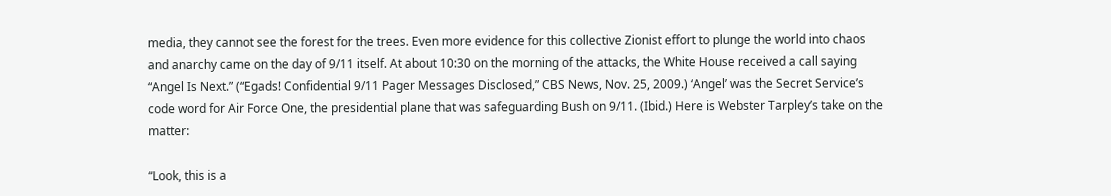media, they cannot see the forest for the trees. Even more evidence for this collective Zionist effort to plunge the world into chaos and anarchy came on the day of 9/11 itself. At about 10:30 on the morning of the attacks, the White House received a call saying “Angel Is Next.” (“Egads! Confidential 9/11 Pager Messages Disclosed,” CBS News, Nov. 25, 2009.) ‘Angel’ was the Secret Service’s code word for Air Force One, the presidential plane that was safeguarding Bush on 9/11. (Ibid.) Here is Webster Tarpley’s take on the matter:

“Look, this is a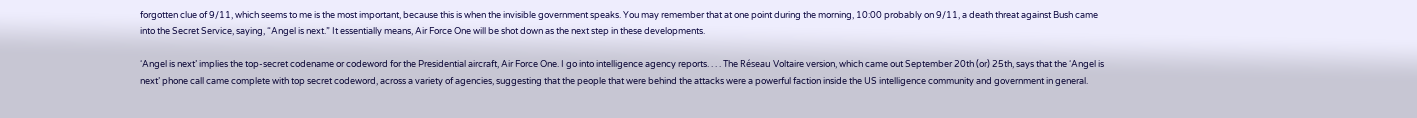forgotten clue of 9/11, which seems to me is the most important, because this is when the invisible government speaks. You may remember that at one point during the morning, 10:00 probably on 9/11, a death threat against Bush came into the Secret Service, saying, “Angel is next.” It essentially means, Air Force One will be shot down as the next step in these developments.

‘Angel is next’ implies the top-secret codename or codeword for the Presidential aircraft, Air Force One. I go into intelligence agency reports. . . . The Réseau Voltaire version, which came out September 20th (or) 25th, says that the ‘Angel is next’ phone call came complete with top secret codeword, across a variety of agencies, suggesting that the people that were behind the attacks were a powerful faction inside the US intelligence community and government in general.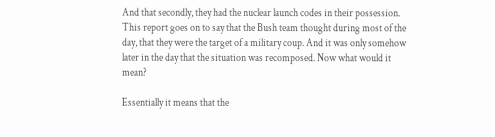And that secondly, they had the nuclear launch codes in their possession. This report goes on to say that the Bush team thought during most of the day, that they were the target of a military coup. And it was only somehow later in the day that the situation was recomposed. Now what would it mean?

Essentially it means that the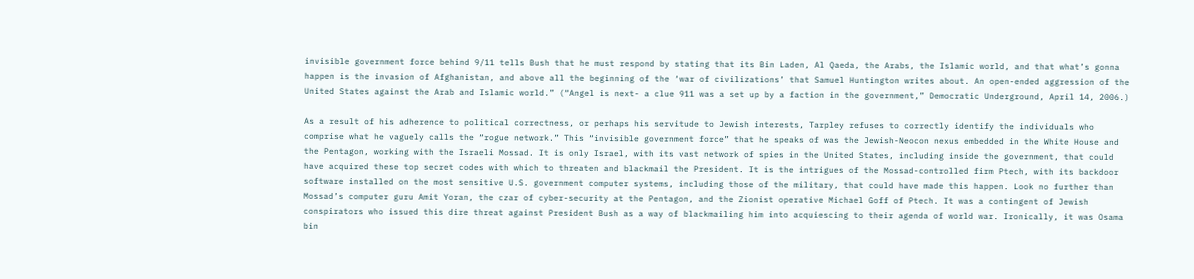invisible government force behind 9/11 tells Bush that he must respond by stating that its Bin Laden, Al Qaeda, the Arabs, the Islamic world, and that what’s gonna happen is the invasion of Afghanistan, and above all the beginning of the ‘war of civilizations’ that Samuel Huntington writes about. An open-ended aggression of the United States against the Arab and Islamic world.” (“Angel is next- a clue 911 was a set up by a faction in the government,” Democratic Underground, April 14, 2006.)

As a result of his adherence to political correctness, or perhaps his servitude to Jewish interests, Tarpley refuses to correctly identify the individuals who comprise what he vaguely calls the “rogue network.” This “invisible government force” that he speaks of was the Jewish-Neocon nexus embedded in the White House and the Pentagon, working with the Israeli Mossad. It is only Israel, with its vast network of spies in the United States, including inside the government, that could have acquired these top secret codes with which to threaten and blackmail the President. It is the intrigues of the Mossad-controlled firm Ptech, with its backdoor software installed on the most sensitive U.S. government computer systems, including those of the military, that could have made this happen. Look no further than Mossad’s computer guru Amit Yoran, the czar of cyber-security at the Pentagon, and the Zionist operative Michael Goff of Ptech. It was a contingent of Jewish conspirators who issued this dire threat against President Bush as a way of blackmailing him into acquiescing to their agenda of world war. Ironically, it was Osama bin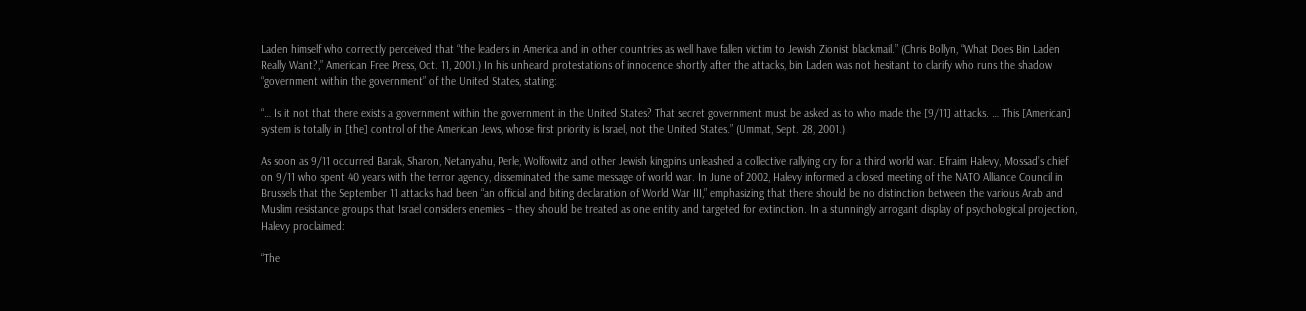Laden himself who correctly perceived that “the leaders in America and in other countries as well have fallen victim to Jewish Zionist blackmail.” (Chris Bollyn, “What Does Bin Laden Really Want?,” American Free Press, Oct. 11, 2001.) In his unheard protestations of innocence shortly after the attacks, bin Laden was not hesitant to clarify who runs the shadow “government within the government” of the United States, stating:

“… Is it not that there exists a government within the government in the United States? That secret government must be asked as to who made the [9/11] attacks. … This [American] system is totally in [the] control of the American Jews, whose first priority is Israel, not the United States.” (Ummat, Sept. 28, 2001.)

As soon as 9/11 occurred Barak, Sharon, Netanyahu, Perle, Wolfowitz and other Jewish kingpins unleashed a collective rallying cry for a third world war. Efraim Halevy, Mossad’s chief on 9/11 who spent 40 years with the terror agency, disseminated the same message of world war. In June of 2002, Halevy informed a closed meeting of the NATO Alliance Council in Brussels that the September 11 attacks had been “an official and biting declaration of World War III,” emphasizing that there should be no distinction between the various Arab and Muslim resistance groups that Israel considers enemies – they should be treated as one entity and targeted for extinction. In a stunningly arrogant display of psychological projection, Halevy proclaimed:

“The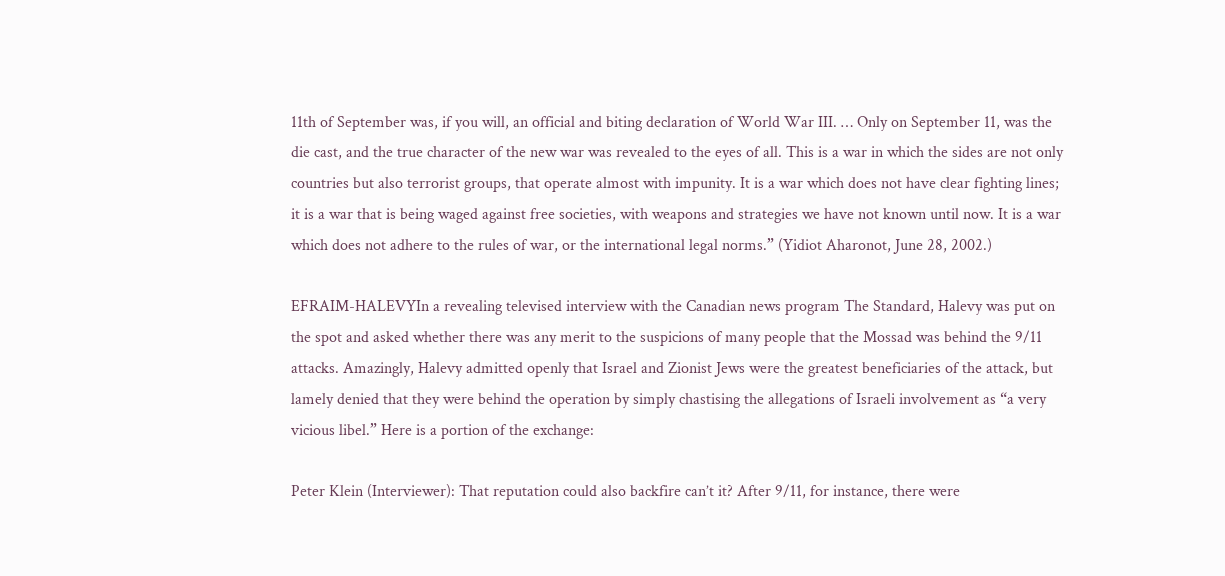11th of September was, if you will, an official and biting declaration of World War III. … Only on September 11, was the die cast, and the true character of the new war was revealed to the eyes of all. This is a war in which the sides are not only countries but also terrorist groups, that operate almost with impunity. It is a war which does not have clear fighting lines; it is a war that is being waged against free societies, with weapons and strategies we have not known until now. It is a war which does not adhere to the rules of war, or the international legal norms.” (Yidiot Aharonot, June 28, 2002.)

EFRAIM-HALEVYIn a revealing televised interview with the Canadian news program The Standard, Halevy was put on the spot and asked whether there was any merit to the suspicions of many people that the Mossad was behind the 9/11 attacks. Amazingly, Halevy admitted openly that Israel and Zionist Jews were the greatest beneficiaries of the attack, but lamely denied that they were behind the operation by simply chastising the allegations of Israeli involvement as “a very vicious libel.” Here is a portion of the exchange:

Peter Klein (Interviewer): That reputation could also backfire can’t it? After 9/11, for instance, there were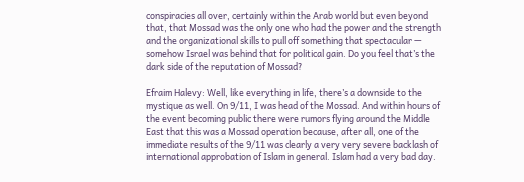conspiracies all over, certainly within the Arab world but even beyond that, that Mossad was the only one who had the power and the strength and the organizational skills to pull off something that spectacular — somehow Israel was behind that for political gain. Do you feel that’s the dark side of the reputation of Mossad?

Efraim Halevy: Well, like everything in life, there’s a downside to the mystique as well. On 9/11, I was head of the Mossad. And within hours of the event becoming public there were rumors flying around the Middle East that this was a Mossad operation because, after all, one of the immediate results of the 9/11 was clearly a very very severe backlash of international approbation of Islam in general. Islam had a very bad day.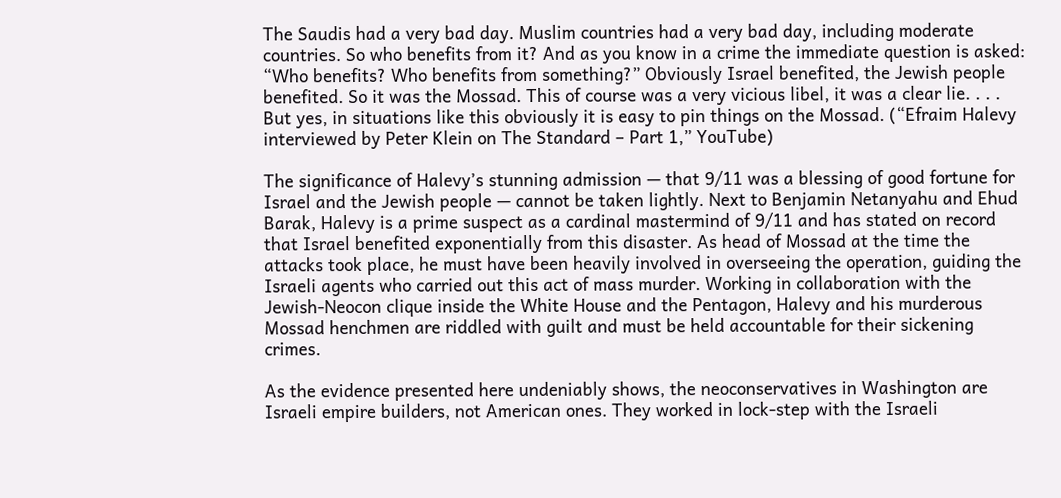The Saudis had a very bad day. Muslim countries had a very bad day, including moderate countries. So who benefits from it? And as you know in a crime the immediate question is asked: “Who benefits? Who benefits from something?” Obviously Israel benefited, the Jewish people benefited. So it was the Mossad. This of course was a very vicious libel, it was a clear lie. . . . But yes, in situations like this obviously it is easy to pin things on the Mossad. (“Efraim Halevy interviewed by Peter Klein on The Standard – Part 1,” YouTube)

The significance of Halevy’s stunning admission — that 9/11 was a blessing of good fortune for Israel and the Jewish people — cannot be taken lightly. Next to Benjamin Netanyahu and Ehud Barak, Halevy is a prime suspect as a cardinal mastermind of 9/11 and has stated on record that Israel benefited exponentially from this disaster. As head of Mossad at the time the attacks took place, he must have been heavily involved in overseeing the operation, guiding the Israeli agents who carried out this act of mass murder. Working in collaboration with the Jewish-Neocon clique inside the White House and the Pentagon, Halevy and his murderous Mossad henchmen are riddled with guilt and must be held accountable for their sickening crimes.

As the evidence presented here undeniably shows, the neoconservatives in Washington are Israeli empire builders, not American ones. They worked in lock-step with the Israeli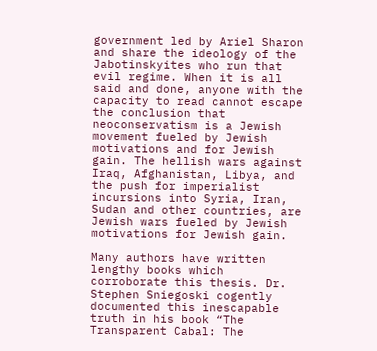government led by Ariel Sharon and share the ideology of the Jabotinskyites who run that evil regime. When it is all said and done, anyone with the capacity to read cannot escape the conclusion that neoconservatism is a Jewish movement fueled by Jewish motivations and for Jewish gain. The hellish wars against Iraq, Afghanistan, Libya, and the push for imperialist incursions into Syria, Iran, Sudan and other countries, are Jewish wars fueled by Jewish motivations for Jewish gain.

Many authors have written lengthy books which corroborate this thesis. Dr. Stephen Sniegoski cogently documented this inescapable truth in his book “The Transparent Cabal: The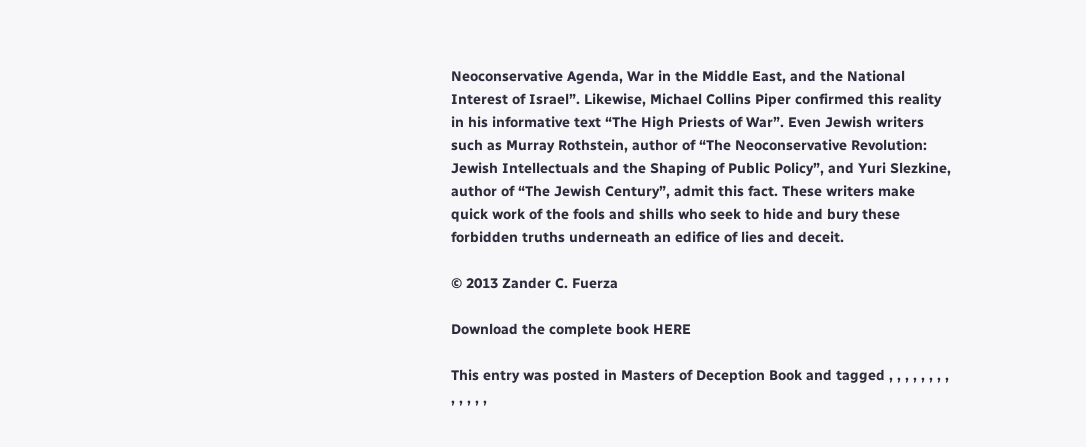Neoconservative Agenda, War in the Middle East, and the National Interest of Israel”. Likewise, Michael Collins Piper confirmed this reality in his informative text “The High Priests of War”. Even Jewish writers such as Murray Rothstein, author of “The Neoconservative Revolution: Jewish Intellectuals and the Shaping of Public Policy”, and Yuri Slezkine, author of “The Jewish Century”, admit this fact. These writers make quick work of the fools and shills who seek to hide and bury these forbidden truths underneath an edifice of lies and deceit.

© 2013 Zander C. Fuerza

Download the complete book HERE

This entry was posted in Masters of Deception Book and tagged , , , , , , , , , , , , ,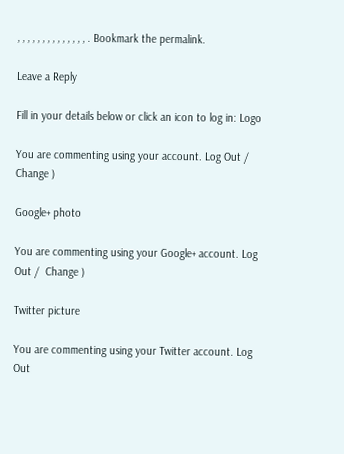, , , , , , , , , , , , , , . Bookmark the permalink.

Leave a Reply

Fill in your details below or click an icon to log in: Logo

You are commenting using your account. Log Out /  Change )

Google+ photo

You are commenting using your Google+ account. Log Out /  Change )

Twitter picture

You are commenting using your Twitter account. Log Out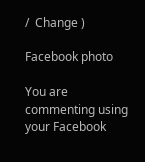/  Change )

Facebook photo

You are commenting using your Facebook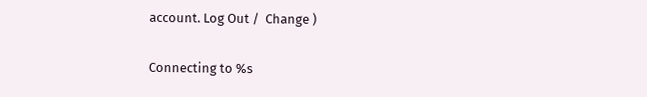account. Log Out /  Change )

Connecting to %s